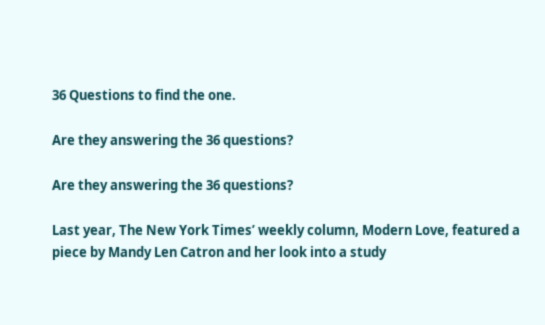36 Questions to find the one.

Are they answering the 36 questions?

Are they answering the 36 questions?

Last year, The New York Times’ weekly column, Modern Love, featured a piece by Mandy Len Catron and her look into a study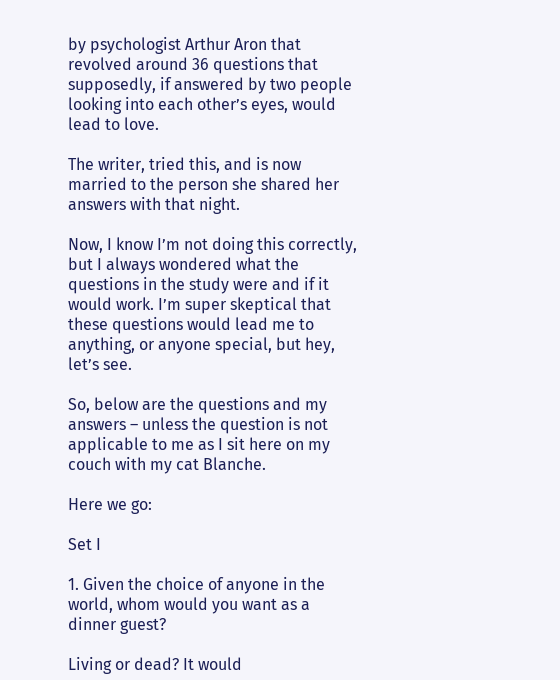by psychologist Arthur Aron that revolved around 36 questions that supposedly, if answered by two people looking into each other’s eyes, would lead to love.

The writer, tried this, and is now married to the person she shared her answers with that night.

Now, I know I’m not doing this correctly, but I always wondered what the questions in the study were and if it would work. I’m super skeptical that these questions would lead me to anything, or anyone special, but hey, let’s see.

So, below are the questions and my answers – unless the question is not applicable to me as I sit here on my couch with my cat Blanche.

Here we go:

Set I

1. Given the choice of anyone in the world, whom would you want as a dinner guest?

Living or dead? It would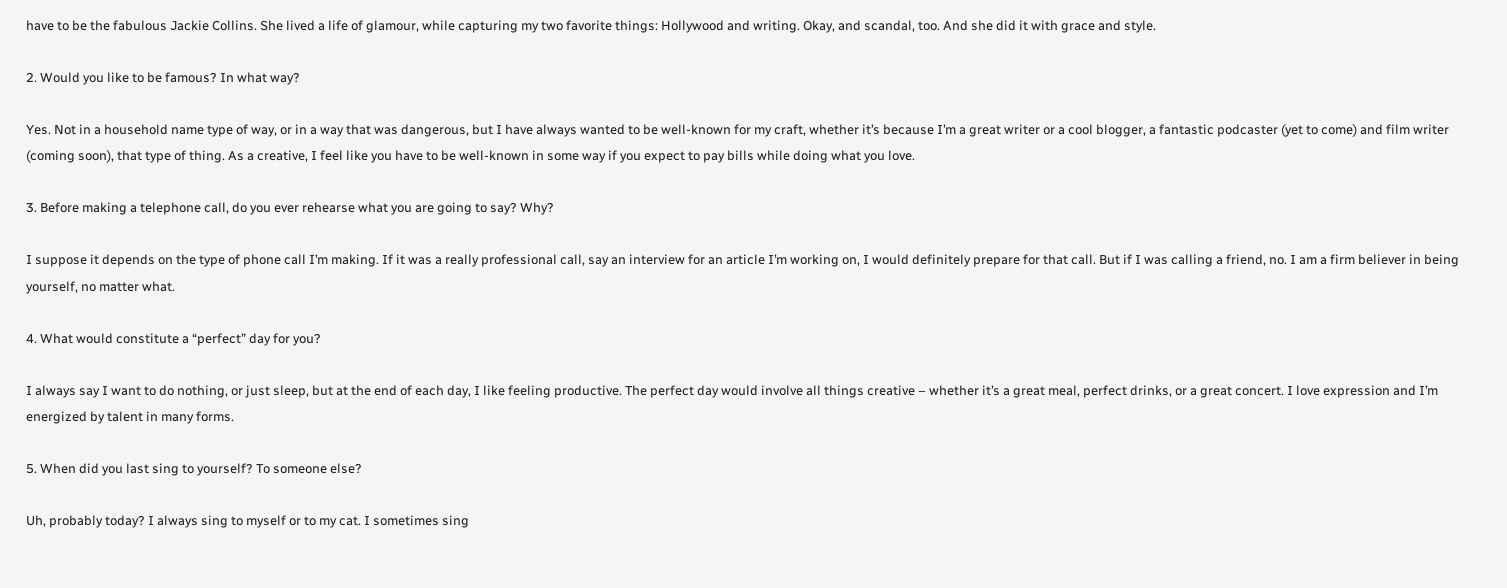have to be the fabulous Jackie Collins. She lived a life of glamour, while capturing my two favorite things: Hollywood and writing. Okay, and scandal, too. And she did it with grace and style.

2. Would you like to be famous? In what way?

Yes. Not in a household name type of way, or in a way that was dangerous, but I have always wanted to be well-known for my craft, whether it’s because I’m a great writer or a cool blogger, a fantastic podcaster (yet to come) and film writer (coming soon), that type of thing. As a creative, I feel like you have to be well-known in some way if you expect to pay bills while doing what you love.

3. Before making a telephone call, do you ever rehearse what you are going to say? Why?

I suppose it depends on the type of phone call I’m making. If it was a really professional call, say an interview for an article I’m working on, I would definitely prepare for that call. But if I was calling a friend, no. I am a firm believer in being yourself, no matter what.

4. What would constitute a “perfect” day for you?

I always say I want to do nothing, or just sleep, but at the end of each day, I like feeling productive. The perfect day would involve all things creative – whether it’s a great meal, perfect drinks, or a great concert. I love expression and I’m energized by talent in many forms.

5. When did you last sing to yourself? To someone else?

Uh, probably today? I always sing to myself or to my cat. I sometimes sing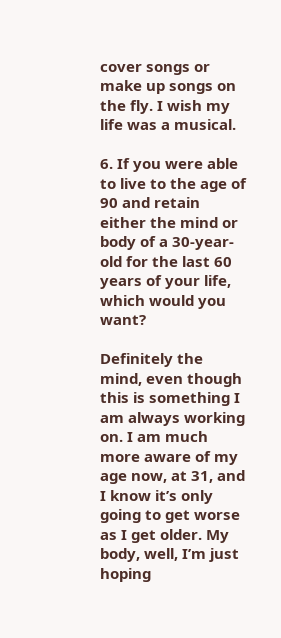cover songs or make up songs on the fly. I wish my life was a musical.

6. If you were able to live to the age of 90 and retain either the mind or body of a 30-year-old for the last 60 years of your life, which would you want?

Definitely the mind, even though this is something I am always working on. I am much more aware of my age now, at 31, and I know it’s only going to get worse as I get older. My body, well, I’m just hoping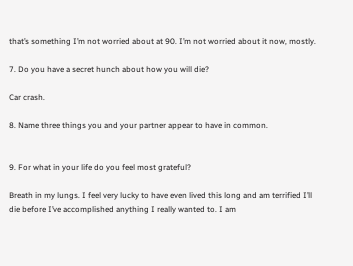that’s something I’m not worried about at 90. I’m not worried about it now, mostly.

7. Do you have a secret hunch about how you will die?

Car crash.

8. Name three things you and your partner appear to have in common.


9. For what in your life do you feel most grateful?

Breath in my lungs. I feel very lucky to have even lived this long and am terrified I’ll die before I’ve accomplished anything I really wanted to. I am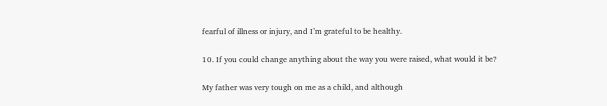fearful of illness or injury, and I’m grateful to be healthy.

10. If you could change anything about the way you were raised, what would it be?

My father was very tough on me as a child, and although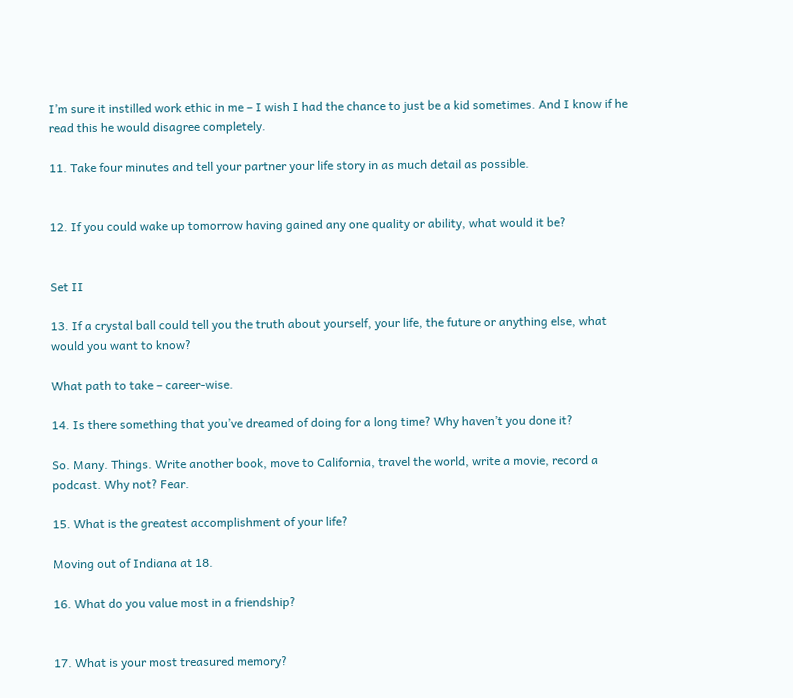I’m sure it instilled work ethic in me – I wish I had the chance to just be a kid sometimes. And I know if he read this he would disagree completely.

11. Take four minutes and tell your partner your life story in as much detail as possible.


12. If you could wake up tomorrow having gained any one quality or ability, what would it be?


Set II

13. If a crystal ball could tell you the truth about yourself, your life, the future or anything else, what would you want to know?

What path to take – career-wise.

14. Is there something that you’ve dreamed of doing for a long time? Why haven’t you done it?

So. Many. Things. Write another book, move to California, travel the world, write a movie, record a podcast. Why not? Fear.

15. What is the greatest accomplishment of your life?

Moving out of Indiana at 18.

16. What do you value most in a friendship?


17. What is your most treasured memory?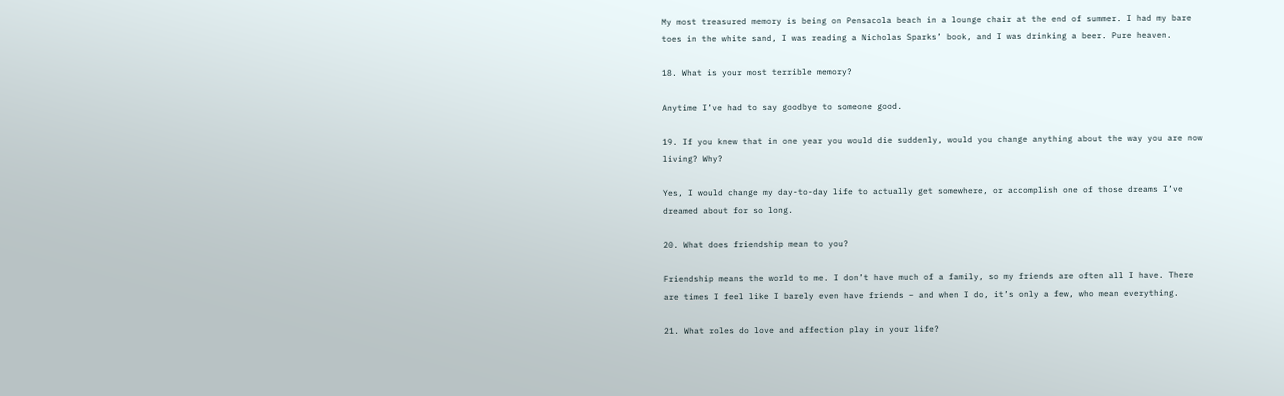My most treasured memory is being on Pensacola beach in a lounge chair at the end of summer. I had my bare toes in the white sand, I was reading a Nicholas Sparks’ book, and I was drinking a beer. Pure heaven.

18. What is your most terrible memory?

Anytime I’ve had to say goodbye to someone good.

19. If you knew that in one year you would die suddenly, would you change anything about the way you are now living? Why?

Yes, I would change my day-to-day life to actually get somewhere, or accomplish one of those dreams I’ve dreamed about for so long.

20. What does friendship mean to you?

Friendship means the world to me. I don’t have much of a family, so my friends are often all I have. There are times I feel like I barely even have friends – and when I do, it’s only a few, who mean everything.

21. What roles do love and affection play in your life?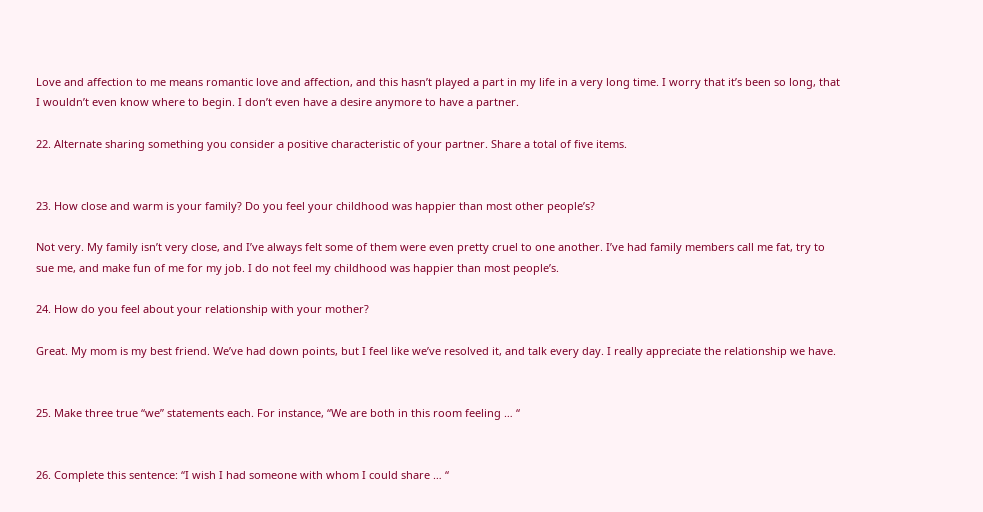Love and affection to me means romantic love and affection, and this hasn’t played a part in my life in a very long time. I worry that it’s been so long, that I wouldn’t even know where to begin. I don’t even have a desire anymore to have a partner.

22. Alternate sharing something you consider a positive characteristic of your partner. Share a total of five items.


23. How close and warm is your family? Do you feel your childhood was happier than most other people’s?

Not very. My family isn’t very close, and I’ve always felt some of them were even pretty cruel to one another. I’ve had family members call me fat, try to sue me, and make fun of me for my job. I do not feel my childhood was happier than most people’s.

24. How do you feel about your relationship with your mother?

Great. My mom is my best friend. We’ve had down points, but I feel like we’ve resolved it, and talk every day. I really appreciate the relationship we have.


25. Make three true “we” statements each. For instance, “We are both in this room feeling … “


26. Complete this sentence: “I wish I had someone with whom I could share … “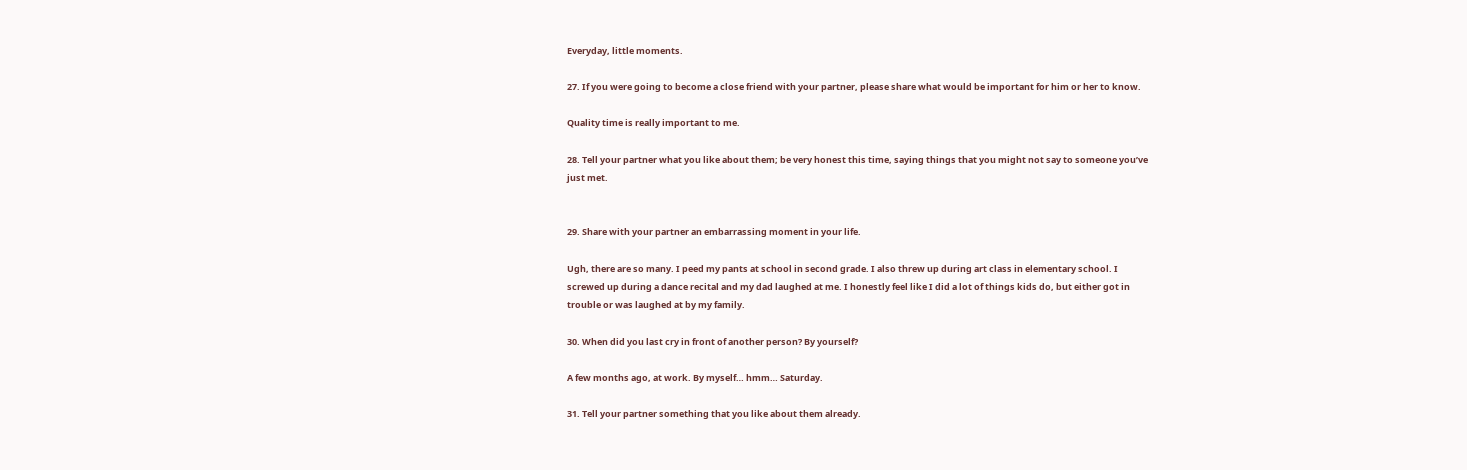Everyday, little moments.

27. If you were going to become a close friend with your partner, please share what would be important for him or her to know.

Quality time is really important to me.

28. Tell your partner what you like about them; be very honest this time, saying things that you might not say to someone you’ve just met.


29. Share with your partner an embarrassing moment in your life.

Ugh, there are so many. I peed my pants at school in second grade. I also threw up during art class in elementary school. I screwed up during a dance recital and my dad laughed at me. I honestly feel like I did a lot of things kids do, but either got in trouble or was laughed at by my family.

30. When did you last cry in front of another person? By yourself?

A few months ago, at work. By myself… hmm… Saturday.

31. Tell your partner something that you like about them already.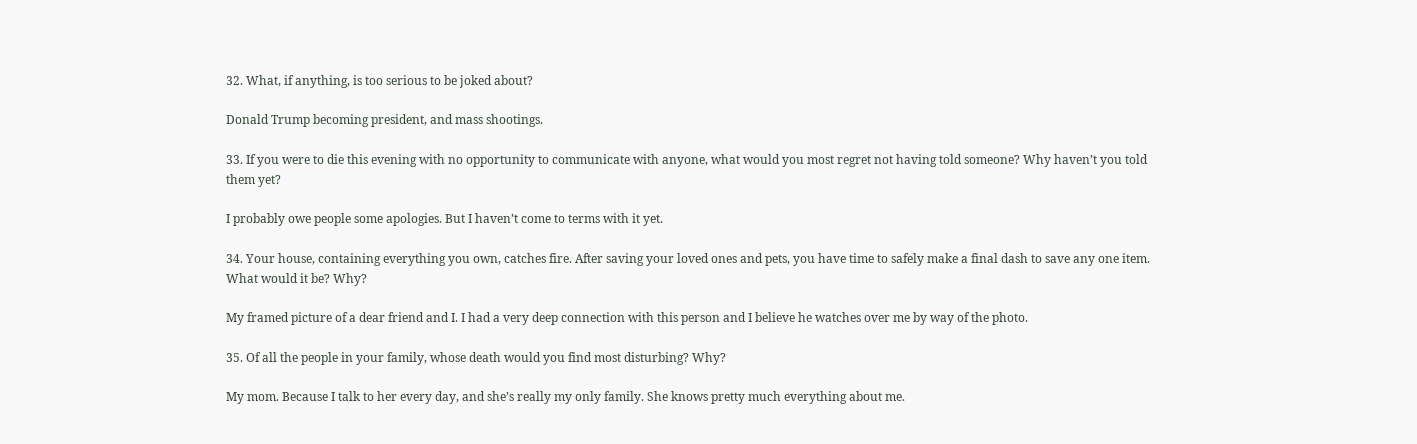32. What, if anything, is too serious to be joked about?

Donald Trump becoming president, and mass shootings.

33. If you were to die this evening with no opportunity to communicate with anyone, what would you most regret not having told someone? Why haven’t you told them yet?

I probably owe people some apologies. But I haven’t come to terms with it yet.

34. Your house, containing everything you own, catches fire. After saving your loved ones and pets, you have time to safely make a final dash to save any one item. What would it be? Why?

My framed picture of a dear friend and I. I had a very deep connection with this person and I believe he watches over me by way of the photo.

35. Of all the people in your family, whose death would you find most disturbing? Why?

My mom. Because I talk to her every day, and she’s really my only family. She knows pretty much everything about me.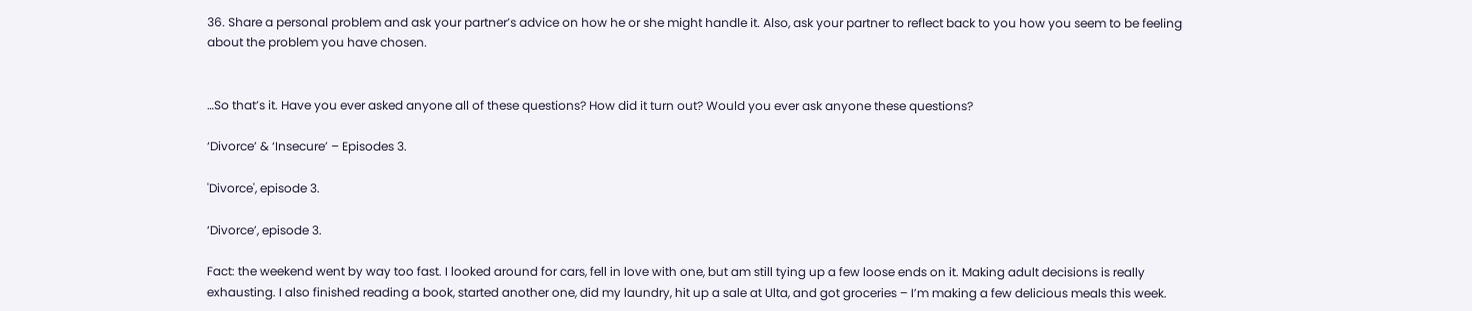36. Share a personal problem and ask your partner’s advice on how he or she might handle it. Also, ask your partner to reflect back to you how you seem to be feeling about the problem you have chosen.


…So that’s it. Have you ever asked anyone all of these questions? How did it turn out? Would you ever ask anyone these questions?

‘Divorce’ & ‘Insecure’ – Episodes 3.

'Divorce', episode 3.

‘Divorce’, episode 3.

Fact: the weekend went by way too fast. I looked around for cars, fell in love with one, but am still tying up a few loose ends on it. Making adult decisions is really exhausting. I also finished reading a book, started another one, did my laundry, hit up a sale at Ulta, and got groceries – I’m making a few delicious meals this week.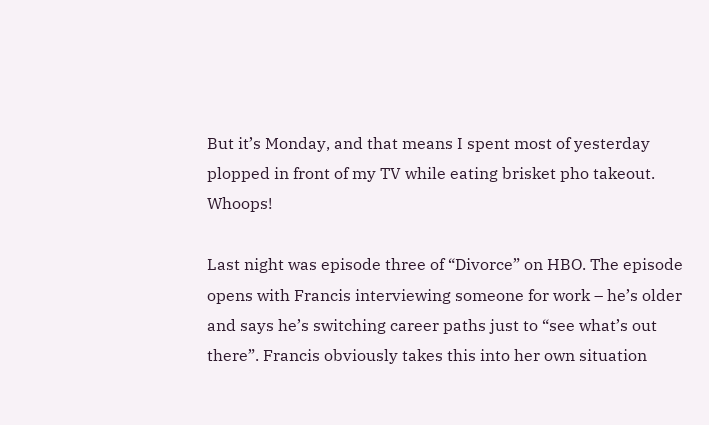But it’s Monday, and that means I spent most of yesterday plopped in front of my TV while eating brisket pho takeout. Whoops!

Last night was episode three of “Divorce” on HBO. The episode opens with Francis interviewing someone for work – he’s older and says he’s switching career paths just to “see what’s out there”. Francis obviously takes this into her own situation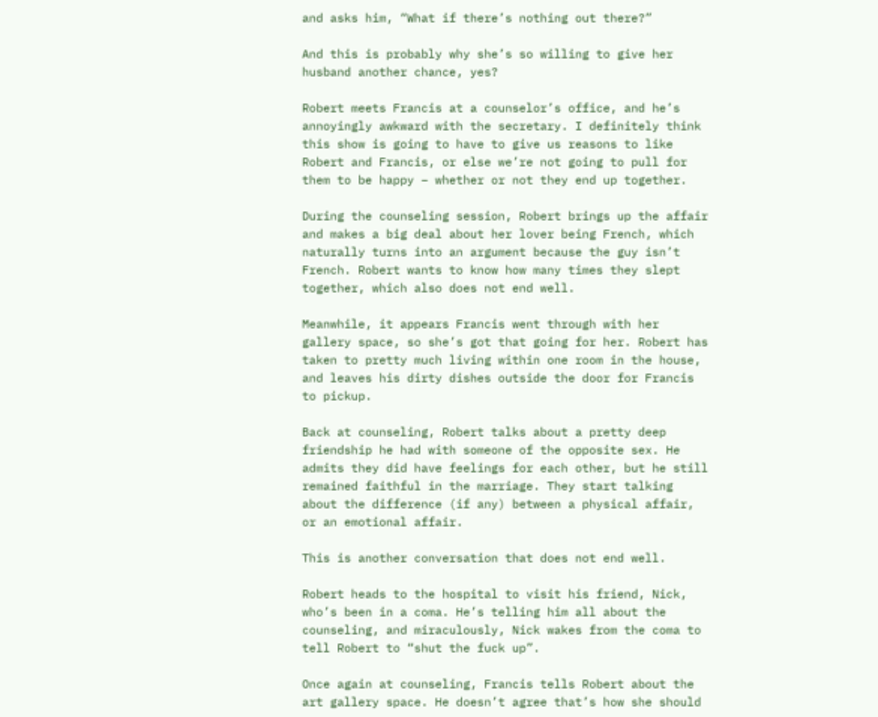and asks him, “What if there’s nothing out there?”

And this is probably why she’s so willing to give her husband another chance, yes?

Robert meets Francis at a counselor’s office, and he’s annoyingly awkward with the secretary. I definitely think this show is going to have to give us reasons to like Robert and Francis, or else we’re not going to pull for them to be happy – whether or not they end up together.

During the counseling session, Robert brings up the affair and makes a big deal about her lover being French, which naturally turns into an argument because the guy isn’t French. Robert wants to know how many times they slept together, which also does not end well.

Meanwhile, it appears Francis went through with her gallery space, so she’s got that going for her. Robert has taken to pretty much living within one room in the house, and leaves his dirty dishes outside the door for Francis to pickup.

Back at counseling, Robert talks about a pretty deep friendship he had with someone of the opposite sex. He admits they did have feelings for each other, but he still remained faithful in the marriage. They start talking about the difference (if any) between a physical affair, or an emotional affair.

This is another conversation that does not end well.

Robert heads to the hospital to visit his friend, Nick, who’s been in a coma. He’s telling him all about the counseling, and miraculously, Nick wakes from the coma to tell Robert to “shut the fuck up”.

Once again at counseling, Francis tells Robert about the art gallery space. He doesn’t agree that’s how she should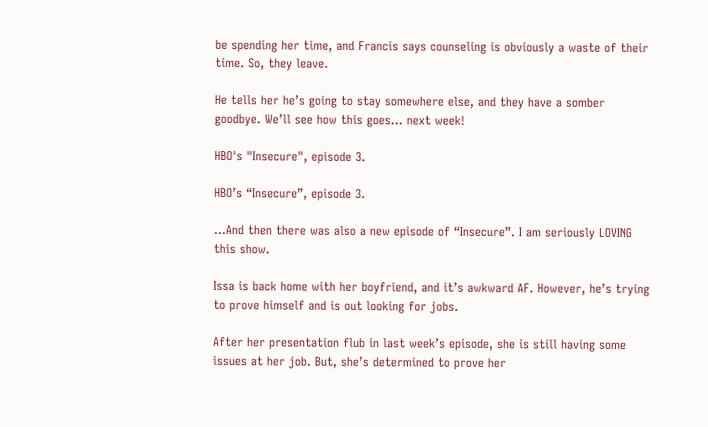be spending her time, and Francis says counseling is obviously a waste of their time. So, they leave.

He tells her he’s going to stay somewhere else, and they have a somber goodbye. We’ll see how this goes… next week!

HBO's "Insecure", episode 3.

HBO’s “Insecure”, episode 3.

…And then there was also a new episode of “Insecure”. I am seriously LOVING this show.

Issa is back home with her boyfriend, and it’s awkward AF. However, he’s trying to prove himself and is out looking for jobs.

After her presentation flub in last week’s episode, she is still having some issues at her job. But, she’s determined to prove her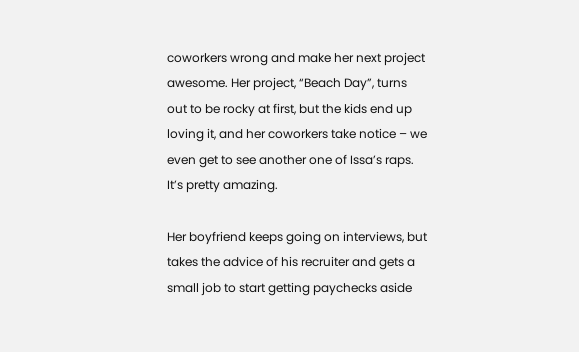coworkers wrong and make her next project awesome. Her project, “Beach Day”, turns out to be rocky at first, but the kids end up loving it, and her coworkers take notice – we even get to see another one of Issa’s raps. It’s pretty amazing.

Her boyfriend keeps going on interviews, but takes the advice of his recruiter and gets a small job to start getting paychecks aside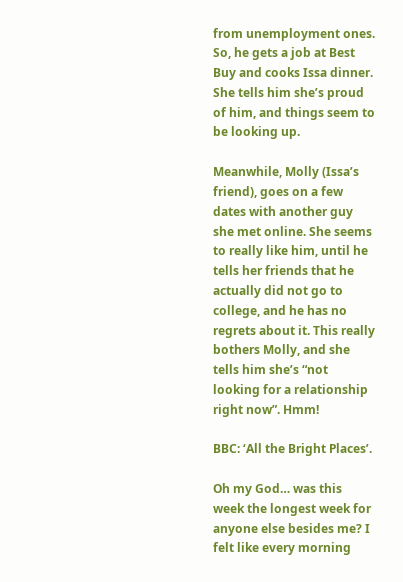from unemployment ones. So, he gets a job at Best Buy and cooks Issa dinner. She tells him she’s proud of him, and things seem to be looking up.

Meanwhile, Molly (Issa’s friend), goes on a few dates with another guy she met online. She seems to really like him, until he tells her friends that he actually did not go to college, and he has no regrets about it. This really bothers Molly, and she tells him she’s “not looking for a relationship right now”. Hmm!

BBC: ‘All the Bright Places’.

Oh my God… was this week the longest week for anyone else besides me? I felt like every morning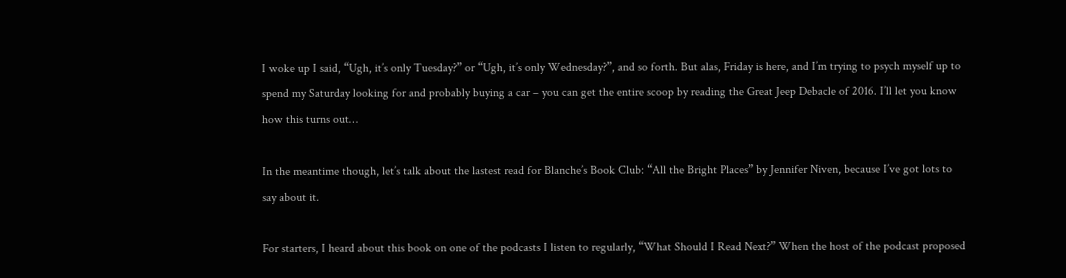I woke up I said, “Ugh, it’s only Tuesday?” or “Ugh, it’s only Wednesday?”, and so forth. But alas, Friday is here, and I’m trying to psych myself up to spend my Saturday looking for and probably buying a car – you can get the entire scoop by reading the Great Jeep Debacle of 2016. I’ll let you know how this turns out…

In the meantime though, let’s talk about the lastest read for Blanche’s Book Club: “All the Bright Places” by Jennifer Niven, because I’ve got lots to say about it.

For starters, I heard about this book on one of the podcasts I listen to regularly, “What Should I Read Next?” When the host of the podcast proposed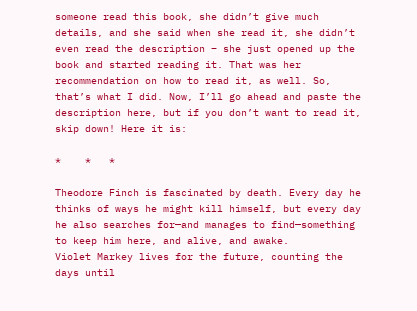someone read this book, she didn’t give much details, and she said when she read it, she didn’t even read the description – she just opened up the book and started reading it. That was her recommendation on how to read it, as well. So, that’s what I did. Now, I’ll go ahead and paste the description here, but if you don’t want to read it, skip down! Here it is:

*    *   *

Theodore Finch is fascinated by death. Every day he thinks of ways he might kill himself, but every day he also searches for—and manages to find—something to keep him here, and alive, and awake.
Violet Markey lives for the future, counting the days until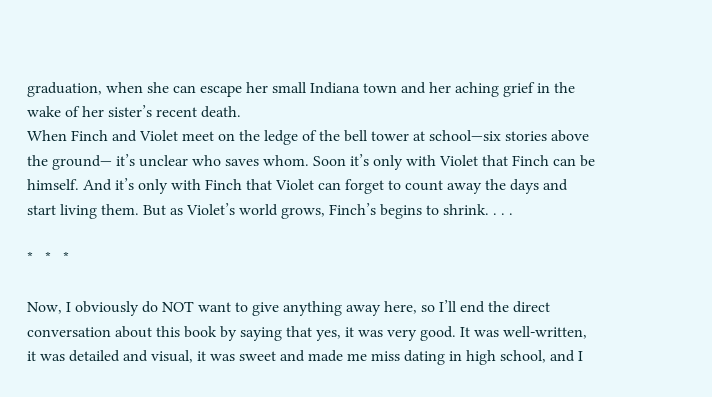graduation, when she can escape her small Indiana town and her aching grief in the wake of her sister’s recent death.
When Finch and Violet meet on the ledge of the bell tower at school—six stories above the ground— it’s unclear who saves whom. Soon it’s only with Violet that Finch can be himself. And it’s only with Finch that Violet can forget to count away the days and start living them. But as Violet’s world grows, Finch’s begins to shrink. . . .

*   *   *

Now, I obviously do NOT want to give anything away here, so I’ll end the direct conversation about this book by saying that yes, it was very good. It was well-written, it was detailed and visual, it was sweet and made me miss dating in high school, and I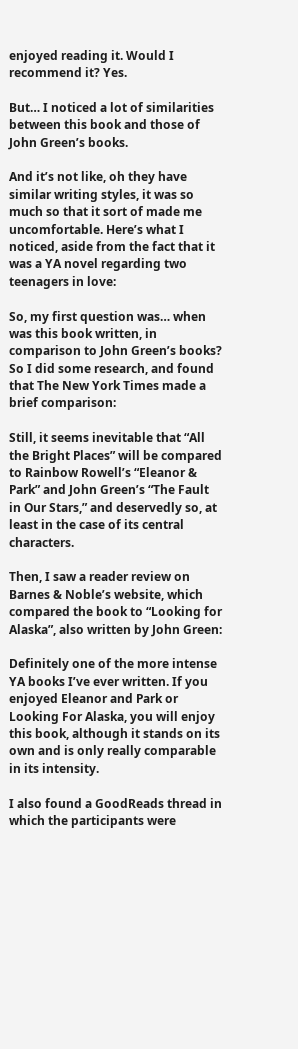enjoyed reading it. Would I recommend it? Yes.

But… I noticed a lot of similarities between this book and those of John Green’s books.

And it’s not like, oh they have similar writing styles, it was so much so that it sort of made me uncomfortable. Here’s what I noticed, aside from the fact that it was a YA novel regarding two teenagers in love:

So, my first question was… when was this book written, in comparison to John Green’s books? So I did some research, and found that The New York Times made a brief comparison:

Still, it seems inevitable that “All the Bright Places” will be compared to Rainbow Rowell’s “Eleanor & Park” and John Green’s “The Fault in Our Stars,” and deservedly so, at least in the case of its central characters.

Then, I saw a reader review on Barnes & Noble’s website, which compared the book to “Looking for Alaska”, also written by John Green:

Definitely one of the more intense YA books I’ve ever written. If you enjoyed Eleanor and Park or Looking For Alaska, you will enjoy this book, although it stands on its own and is only really comparable  in its intensity.

I also found a GoodReads thread in which the participants were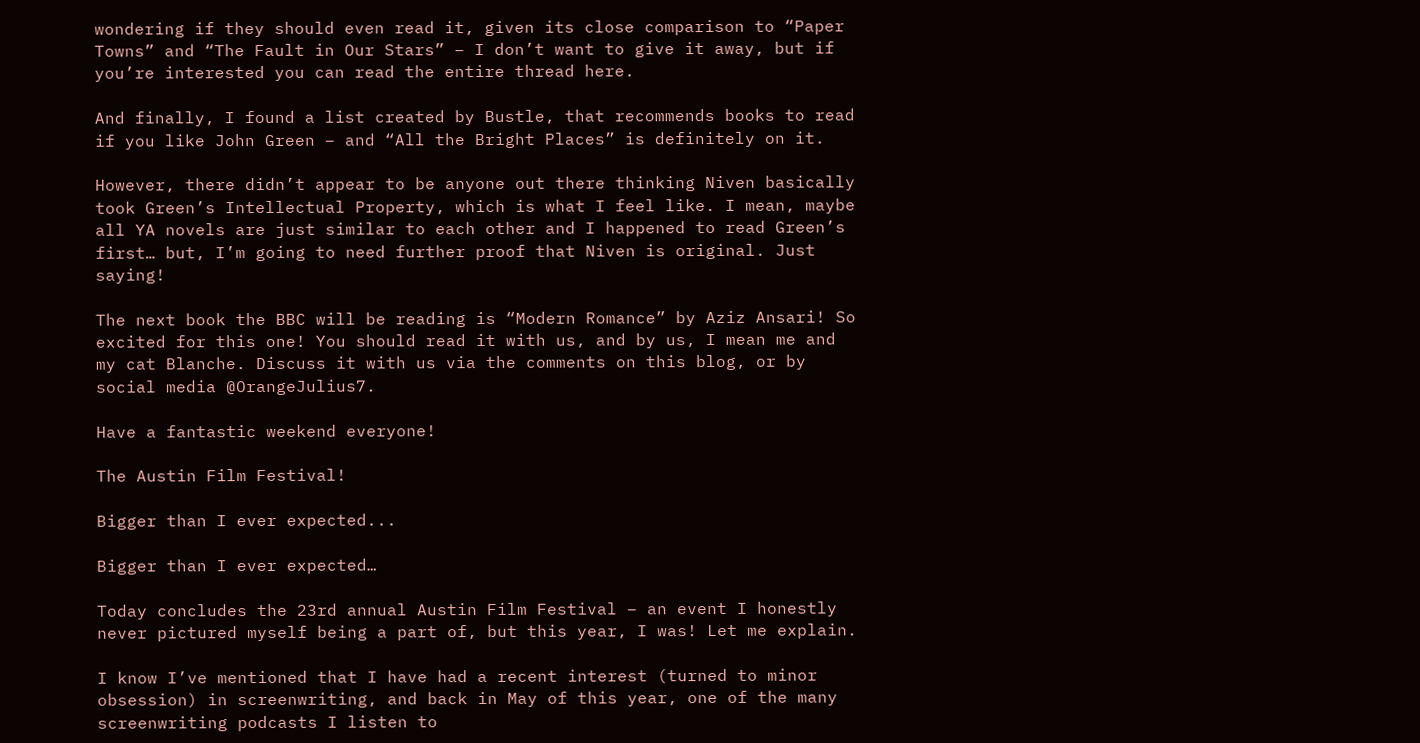wondering if they should even read it, given its close comparison to “Paper Towns” and “The Fault in Our Stars” – I don’t want to give it away, but if you’re interested you can read the entire thread here.

And finally, I found a list created by Bustle, that recommends books to read if you like John Green – and “All the Bright Places” is definitely on it.

However, there didn’t appear to be anyone out there thinking Niven basically took Green’s Intellectual Property, which is what I feel like. I mean, maybe all YA novels are just similar to each other and I happened to read Green’s first… but, I’m going to need further proof that Niven is original. Just saying!

The next book the BBC will be reading is “Modern Romance” by Aziz Ansari! So excited for this one! You should read it with us, and by us, I mean me and my cat Blanche. Discuss it with us via the comments on this blog, or by social media @OrangeJulius7.

Have a fantastic weekend everyone!

The Austin Film Festival!

Bigger than I ever expected...

Bigger than I ever expected…

Today concludes the 23rd annual Austin Film Festival – an event I honestly never pictured myself being a part of, but this year, I was! Let me explain.

I know I’ve mentioned that I have had a recent interest (turned to minor obsession) in screenwriting, and back in May of this year, one of the many screenwriting podcasts I listen to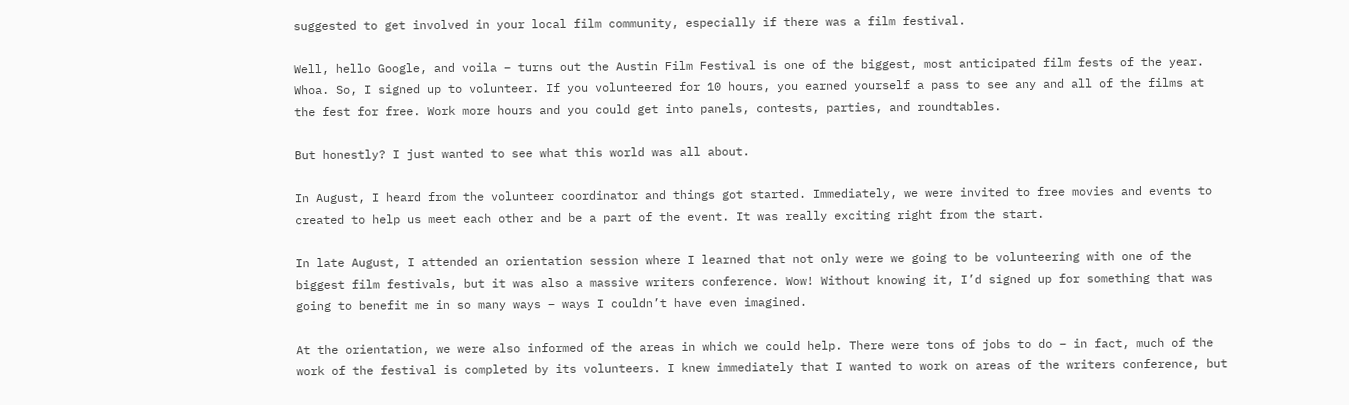suggested to get involved in your local film community, especially if there was a film festival.

Well, hello Google, and voila – turns out the Austin Film Festival is one of the biggest, most anticipated film fests of the year. Whoa. So, I signed up to volunteer. If you volunteered for 10 hours, you earned yourself a pass to see any and all of the films at the fest for free. Work more hours and you could get into panels, contests, parties, and roundtables.

But honestly? I just wanted to see what this world was all about.

In August, I heard from the volunteer coordinator and things got started. Immediately, we were invited to free movies and events to created to help us meet each other and be a part of the event. It was really exciting right from the start.

In late August, I attended an orientation session where I learned that not only were we going to be volunteering with one of the biggest film festivals, but it was also a massive writers conference. Wow! Without knowing it, I’d signed up for something that was going to benefit me in so many ways – ways I couldn’t have even imagined.

At the orientation, we were also informed of the areas in which we could help. There were tons of jobs to do – in fact, much of the work of the festival is completed by its volunteers. I knew immediately that I wanted to work on areas of the writers conference, but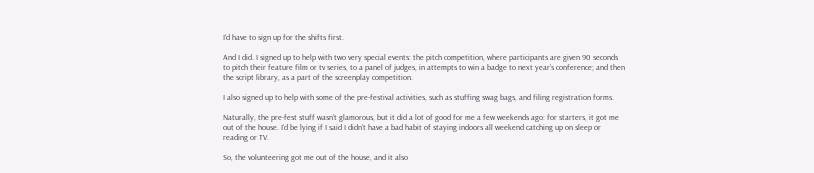I’d have to sign up for the shifts first.

And I did. I signed up to help with two very special events: the pitch competition, where participants are given 90 seconds to pitch their feature film or tv series, to a panel of judges, in attempts to win a badge to next year’s conference; and then the script library, as a part of the screenplay competition.

I also signed up to help with some of the pre-festival activities, such as stuffing swag bags, and filing registration forms.

Naturally, the pre-fest stuff wasn’t glamorous, but it did a lot of good for me a few weekends ago: for starters, it got me out of the house. I’d be lying if I said I didn’t have a bad habit of staying indoors all weekend catching up on sleep or reading or TV.

So, the volunteering got me out of the house, and it also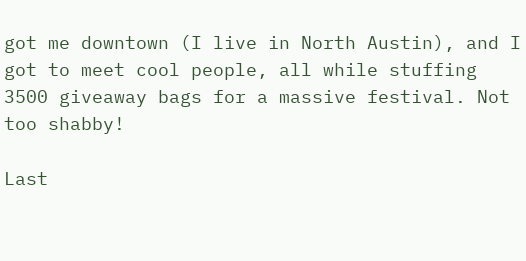got me downtown (I live in North Austin), and I got to meet cool people, all while stuffing 3500 giveaway bags for a massive festival. Not too shabby!

Last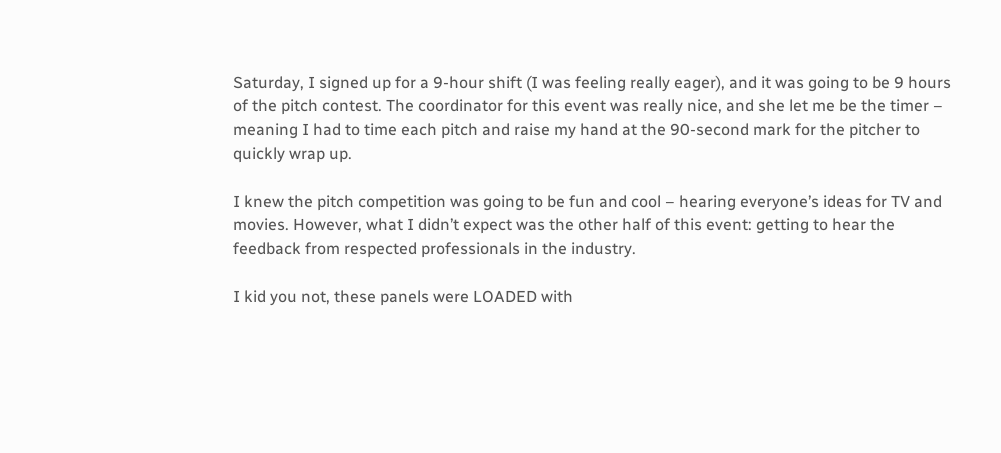Saturday, I signed up for a 9-hour shift (I was feeling really eager), and it was going to be 9 hours of the pitch contest. The coordinator for this event was really nice, and she let me be the timer – meaning I had to time each pitch and raise my hand at the 90-second mark for the pitcher to quickly wrap up.

I knew the pitch competition was going to be fun and cool – hearing everyone’s ideas for TV and movies. However, what I didn’t expect was the other half of this event: getting to hear the feedback from respected professionals in the industry.

I kid you not, these panels were LOADED with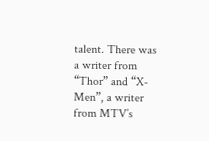talent. There was a writer from “Thor” and “X-Men”, a writer from MTV’s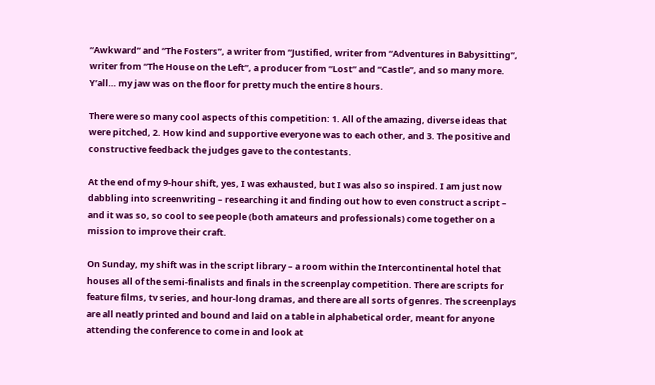“Awkward” and “The Fosters”, a writer from “Justified, writer from “Adventures in Babysitting”, writer from “The House on the Left”, a producer from “Lost” and “Castle”, and so many more. Y’all… my jaw was on the floor for pretty much the entire 8 hours.

There were so many cool aspects of this competition: 1. All of the amazing, diverse ideas that were pitched, 2. How kind and supportive everyone was to each other, and 3. The positive and constructive feedback the judges gave to the contestants.

At the end of my 9-hour shift, yes, I was exhausted, but I was also so inspired. I am just now dabbling into screenwriting – researching it and finding out how to even construct a script – and it was so, so cool to see people (both amateurs and professionals) come together on a mission to improve their craft.

On Sunday, my shift was in the script library – a room within the Intercontinental hotel that houses all of the semi-finalists and finals in the screenplay competition. There are scripts for feature films, tv series, and hour-long dramas, and there are all sorts of genres. The screenplays are all neatly printed and bound and laid on a table in alphabetical order, meant for anyone attending the conference to come in and look at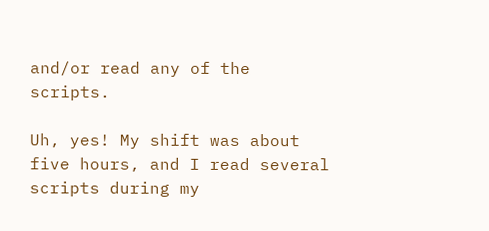and/or read any of the scripts.

Uh, yes! My shift was about five hours, and I read several scripts during my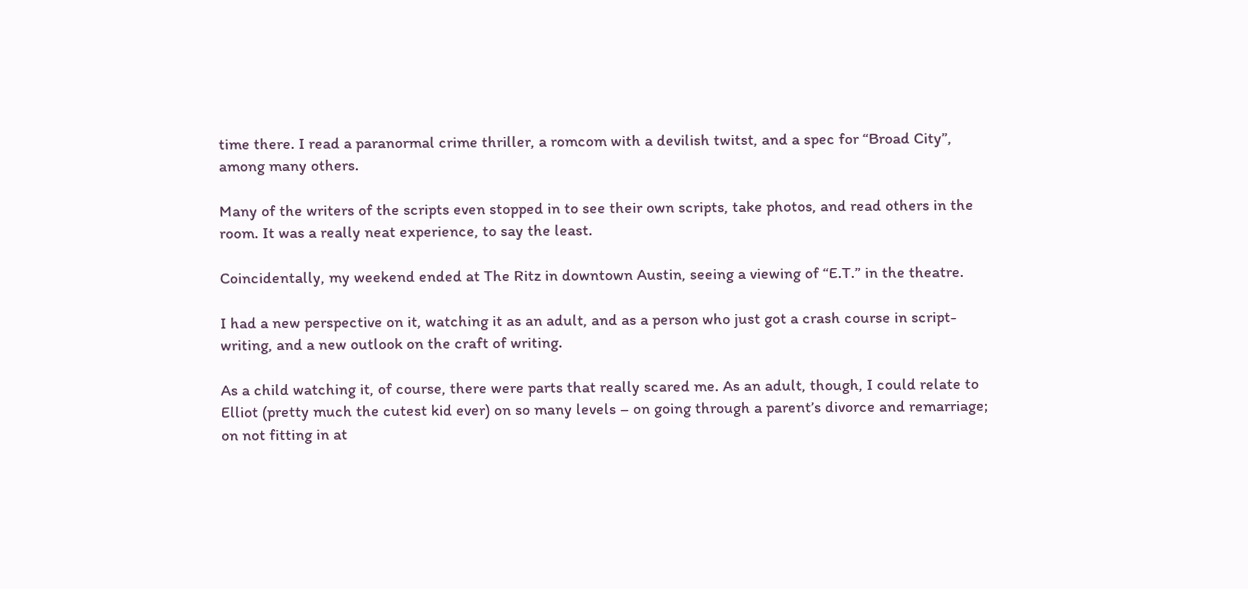time there. I read a paranormal crime thriller, a romcom with a devilish twitst, and a spec for “Broad City”, among many others.

Many of the writers of the scripts even stopped in to see their own scripts, take photos, and read others in the room. It was a really neat experience, to say the least.

Coincidentally, my weekend ended at The Ritz in downtown Austin, seeing a viewing of “E.T.” in the theatre.

I had a new perspective on it, watching it as an adult, and as a person who just got a crash course in script-writing, and a new outlook on the craft of writing.

As a child watching it, of course, there were parts that really scared me. As an adult, though, I could relate to Elliot (pretty much the cutest kid ever) on so many levels – on going through a parent’s divorce and remarriage; on not fitting in at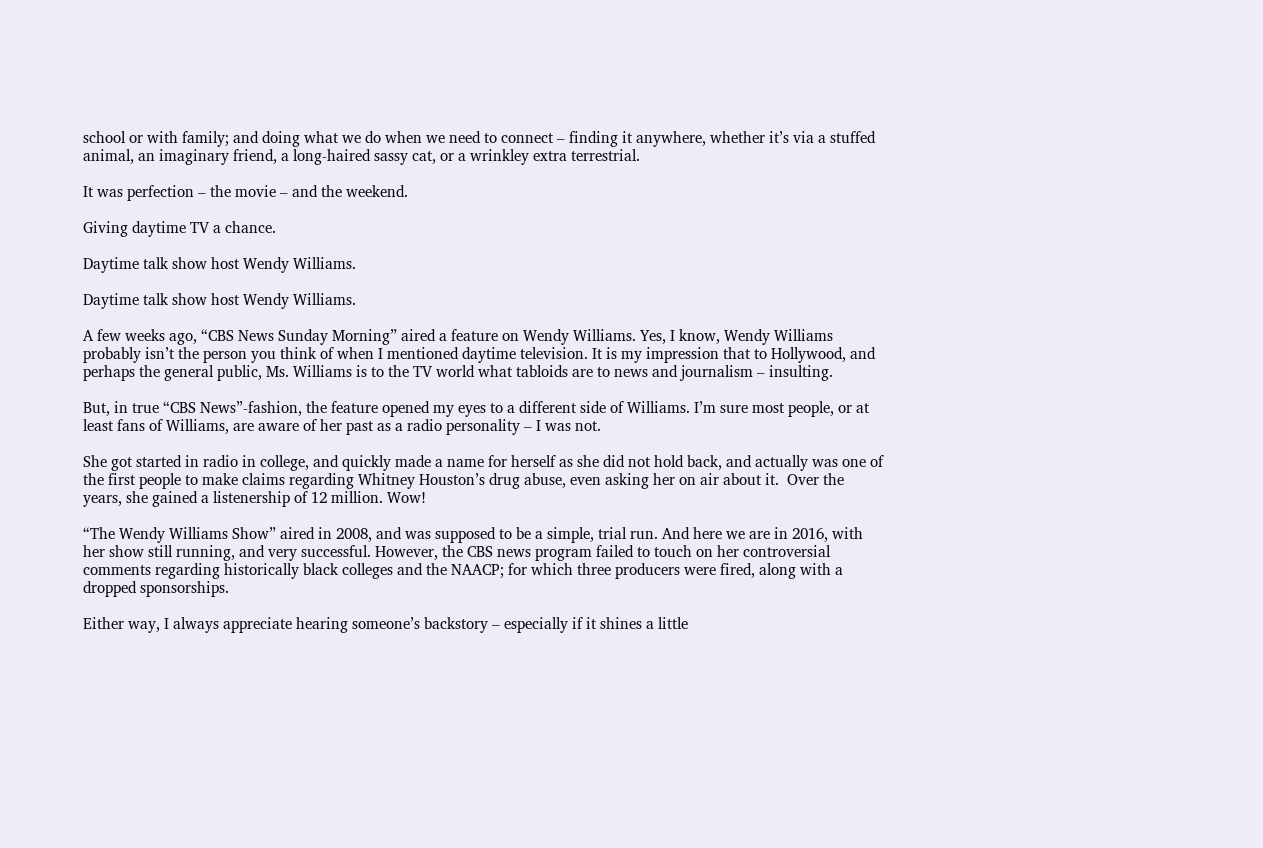school or with family; and doing what we do when we need to connect – finding it anywhere, whether it’s via a stuffed animal, an imaginary friend, a long-haired sassy cat, or a wrinkley extra terrestrial.

It was perfection – the movie – and the weekend.

Giving daytime TV a chance.

Daytime talk show host Wendy Williams.

Daytime talk show host Wendy Williams.

A few weeks ago, “CBS News Sunday Morning” aired a feature on Wendy Williams. Yes, I know, Wendy Williams probably isn’t the person you think of when I mentioned daytime television. It is my impression that to Hollywood, and perhaps the general public, Ms. Williams is to the TV world what tabloids are to news and journalism – insulting.

But, in true “CBS News”-fashion, the feature opened my eyes to a different side of Williams. I’m sure most people, or at least fans of Williams, are aware of her past as a radio personality – I was not.

She got started in radio in college, and quickly made a name for herself as she did not hold back, and actually was one of the first people to make claims regarding Whitney Houston’s drug abuse, even asking her on air about it.  Over the years, she gained a listenership of 12 million. Wow!

“The Wendy Williams Show” aired in 2008, and was supposed to be a simple, trial run. And here we are in 2016, with her show still running, and very successful. However, the CBS news program failed to touch on her controversial comments regarding historically black colleges and the NAACP; for which three producers were fired, along with a dropped sponsorships.

Either way, I always appreciate hearing someone’s backstory – especially if it shines a little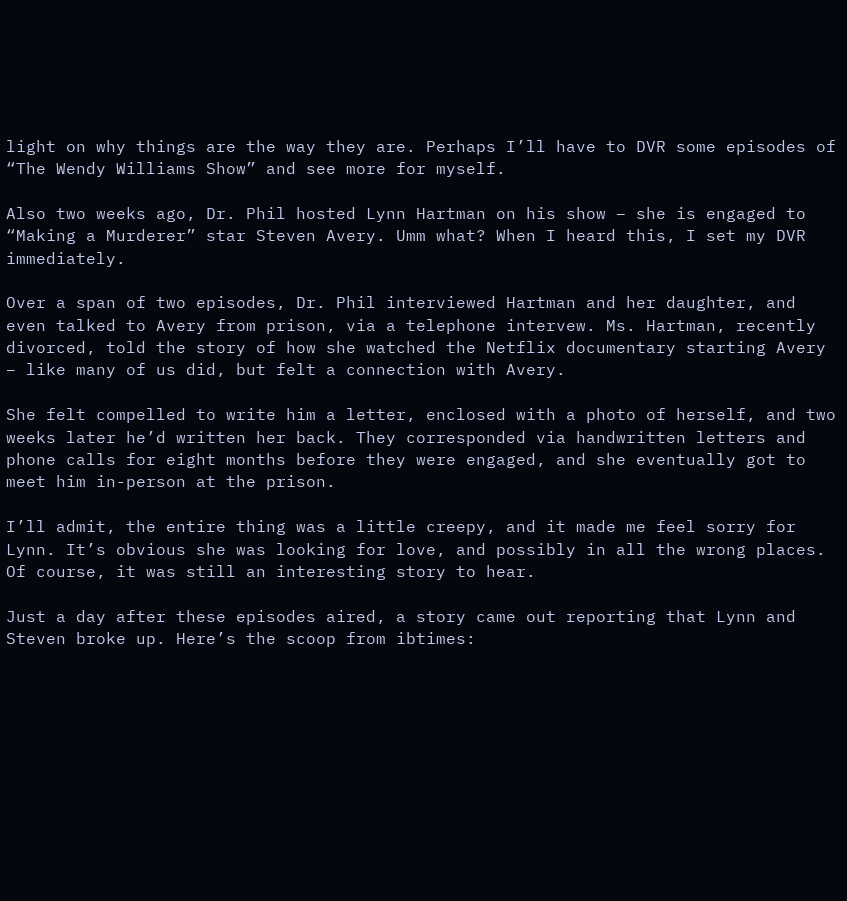light on why things are the way they are. Perhaps I’ll have to DVR some episodes of “The Wendy Williams Show” and see more for myself.

Also two weeks ago, Dr. Phil hosted Lynn Hartman on his show – she is engaged to “Making a Murderer” star Steven Avery. Umm what? When I heard this, I set my DVR immediately.

Over a span of two episodes, Dr. Phil interviewed Hartman and her daughter, and even talked to Avery from prison, via a telephone intervew. Ms. Hartman, recently divorced, told the story of how she watched the Netflix documentary starting Avery – like many of us did, but felt a connection with Avery.

She felt compelled to write him a letter, enclosed with a photo of herself, and two weeks later he’d written her back. They corresponded via handwritten letters and phone calls for eight months before they were engaged, and she eventually got to meet him in-person at the prison.

I’ll admit, the entire thing was a little creepy, and it made me feel sorry for Lynn. It’s obvious she was looking for love, and possibly in all the wrong places. Of course, it was still an interesting story to hear.

Just a day after these episodes aired, a story came out reporting that Lynn and Steven broke up. Here’s the scoop from ibtimes: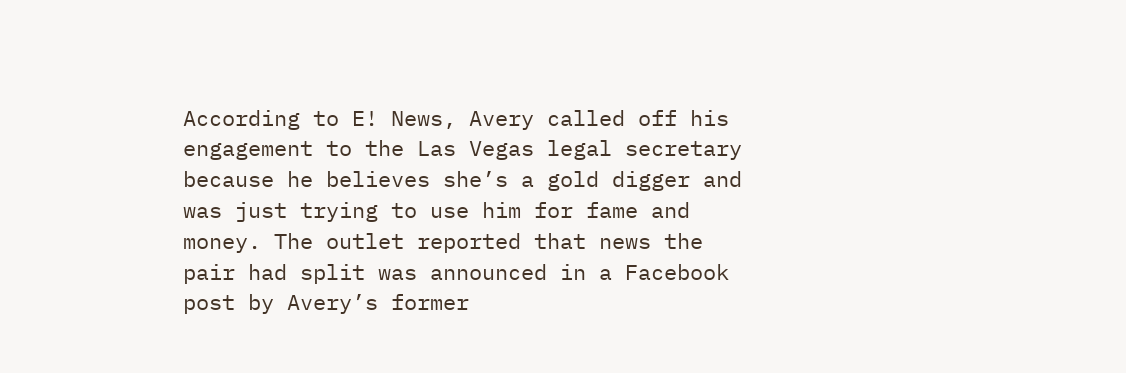According to E! News, Avery called off his engagement to the Las Vegas legal secretary because he believes she’s a gold digger and was just trying to use him for fame and money. The outlet reported that news the pair had split was announced in a Facebook post by Avery’s former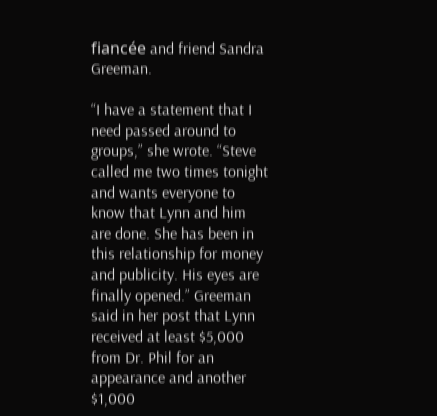fiancée and friend Sandra Greeman.

“I have a statement that I need passed around to groups,” she wrote. “Steve called me two times tonight and wants everyone to know that Lynn and him are done. She has been in this relationship for money and publicity. His eyes are finally opened.” Greeman said in her post that Lynn received at least $5,000 from Dr. Phil for an appearance and another $1,000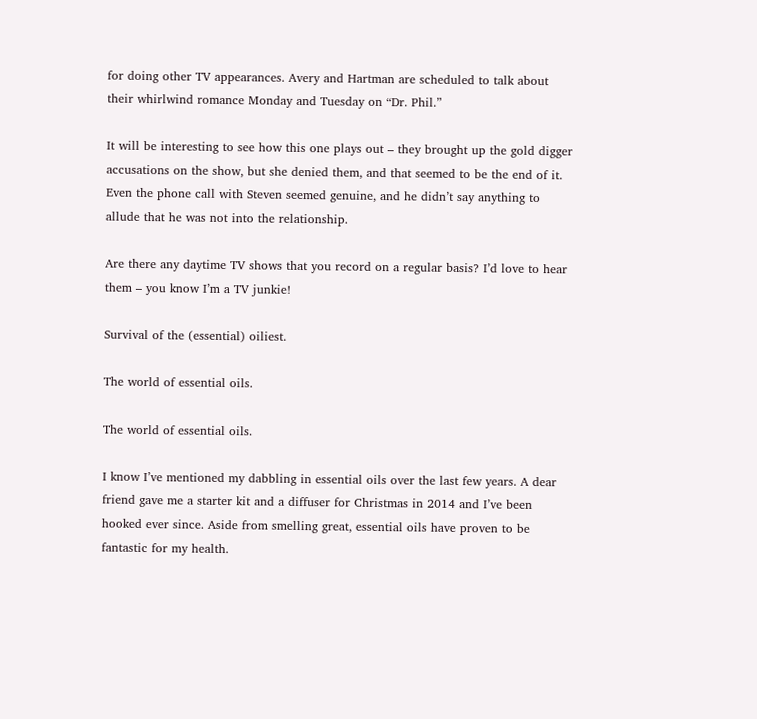for doing other TV appearances. Avery and Hartman are scheduled to talk about their whirlwind romance Monday and Tuesday on “Dr. Phil.”

It will be interesting to see how this one plays out – they brought up the gold digger accusations on the show, but she denied them, and that seemed to be the end of it. Even the phone call with Steven seemed genuine, and he didn’t say anything to allude that he was not into the relationship.

Are there any daytime TV shows that you record on a regular basis? I’d love to hear them – you know I’m a TV junkie!

Survival of the (essential) oiliest.

The world of essential oils.

The world of essential oils.

I know I’ve mentioned my dabbling in essential oils over the last few years. A dear friend gave me a starter kit and a diffuser for Christmas in 2014 and I’ve been hooked ever since. Aside from smelling great, essential oils have proven to be fantastic for my health.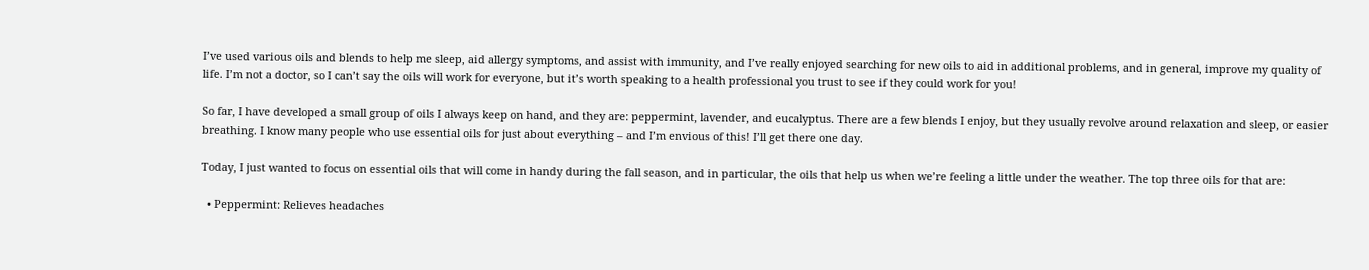I’ve used various oils and blends to help me sleep, aid allergy symptoms, and assist with immunity, and I’ve really enjoyed searching for new oils to aid in additional problems, and in general, improve my quality of life. I’m not a doctor, so I can’t say the oils will work for everyone, but it’s worth speaking to a health professional you trust to see if they could work for you!

So far, I have developed a small group of oils I always keep on hand, and they are: peppermint, lavender, and eucalyptus. There are a few blends I enjoy, but they usually revolve around relaxation and sleep, or easier breathing. I know many people who use essential oils for just about everything – and I’m envious of this! I’ll get there one day.

Today, I just wanted to focus on essential oils that will come in handy during the fall season, and in particular, the oils that help us when we’re feeling a little under the weather. The top three oils for that are:

  • Peppermint: Relieves headaches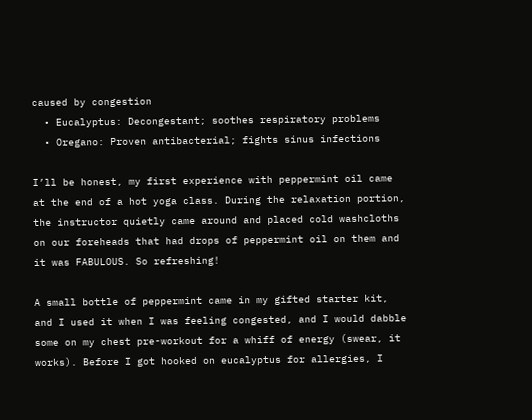caused by congestion
  • Eucalyptus: Decongestant; soothes respiratory problems
  • Oregano: Proven antibacterial; fights sinus infections

I’ll be honest, my first experience with peppermint oil came at the end of a hot yoga class. During the relaxation portion, the instructor quietly came around and placed cold washcloths on our foreheads that had drops of peppermint oil on them and it was FABULOUS. So refreshing!

A small bottle of peppermint came in my gifted starter kit, and I used it when I was feeling congested, and I would dabble some on my chest pre-workout for a whiff of energy (swear, it works). Before I got hooked on eucalyptus for allergies, I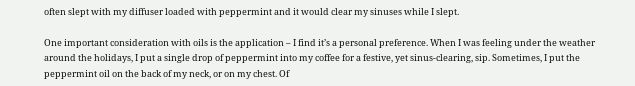often slept with my diffuser loaded with peppermint and it would clear my sinuses while I slept.

One important consideration with oils is the application – I find it’s a personal preference. When I was feeling under the weather around the holidays, I put a single drop of peppermint into my coffee for a festive, yet sinus-clearing, sip. Sometimes, I put the peppermint oil on the back of my neck, or on my chest. Of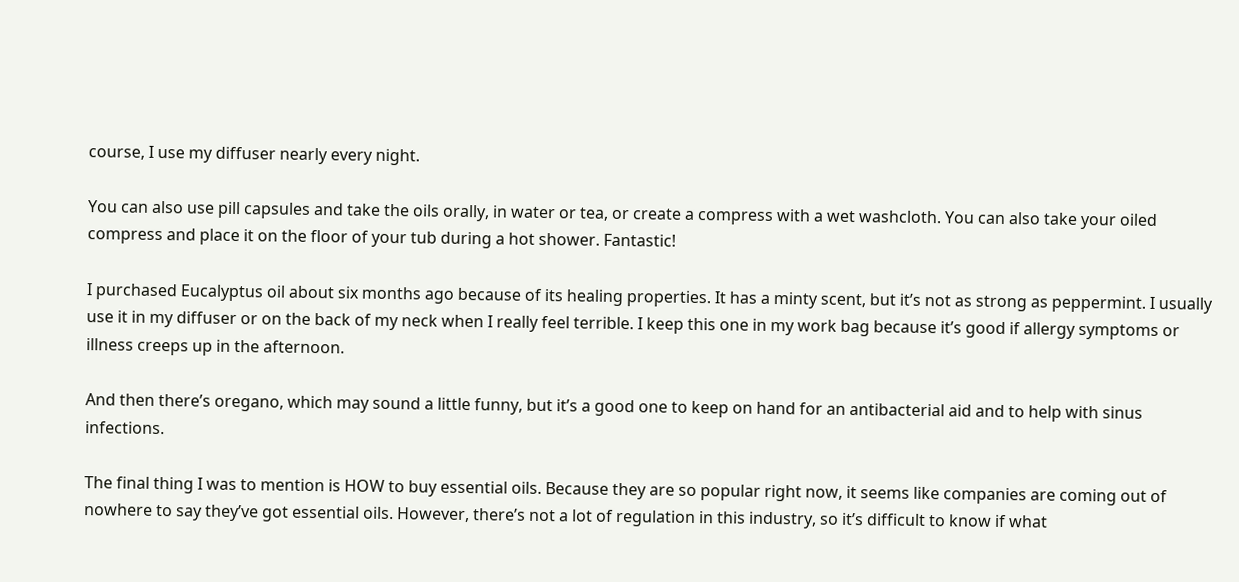course, I use my diffuser nearly every night.

You can also use pill capsules and take the oils orally, in water or tea, or create a compress with a wet washcloth. You can also take your oiled compress and place it on the floor of your tub during a hot shower. Fantastic!

I purchased Eucalyptus oil about six months ago because of its healing properties. It has a minty scent, but it’s not as strong as peppermint. I usually use it in my diffuser or on the back of my neck when I really feel terrible. I keep this one in my work bag because it’s good if allergy symptoms or illness creeps up in the afternoon.

And then there’s oregano, which may sound a little funny, but it’s a good one to keep on hand for an antibacterial aid and to help with sinus infections.

The final thing I was to mention is HOW to buy essential oils. Because they are so popular right now, it seems like companies are coming out of nowhere to say they’ve got essential oils. However, there’s not a lot of regulation in this industry, so it’s difficult to know if what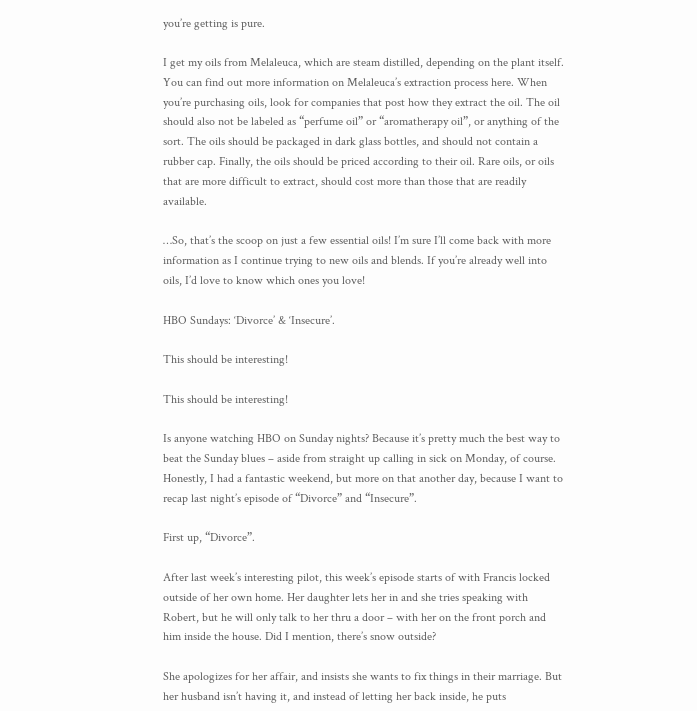you’re getting is pure.

I get my oils from Melaleuca, which are steam distilled, depending on the plant itself. You can find out more information on Melaleuca’s extraction process here. When you’re purchasing oils, look for companies that post how they extract the oil. The oil should also not be labeled as “perfume oil” or “aromatherapy oil”, or anything of the sort. The oils should be packaged in dark glass bottles, and should not contain a rubber cap. Finally, the oils should be priced according to their oil. Rare oils, or oils that are more difficult to extract, should cost more than those that are readily available.

…So, that’s the scoop on just a few essential oils! I’m sure I’ll come back with more information as I continue trying to new oils and blends. If you’re already well into oils, I’d love to know which ones you love!

HBO Sundays: ‘Divorce’ & ‘Insecure’.

This should be interesting!

This should be interesting!

Is anyone watching HBO on Sunday nights? Because it’s pretty much the best way to beat the Sunday blues – aside from straight up calling in sick on Monday, of course. Honestly, I had a fantastic weekend, but more on that another day, because I want to recap last night’s episode of “Divorce” and “Insecure”.

First up, “Divorce”.

After last week’s interesting pilot, this week’s episode starts of with Francis locked outside of her own home. Her daughter lets her in and she tries speaking with Robert, but he will only talk to her thru a door – with her on the front porch and him inside the house. Did I mention, there’s snow outside?

She apologizes for her affair, and insists she wants to fix things in their marriage. But her husband isn’t having it, and instead of letting her back inside, he puts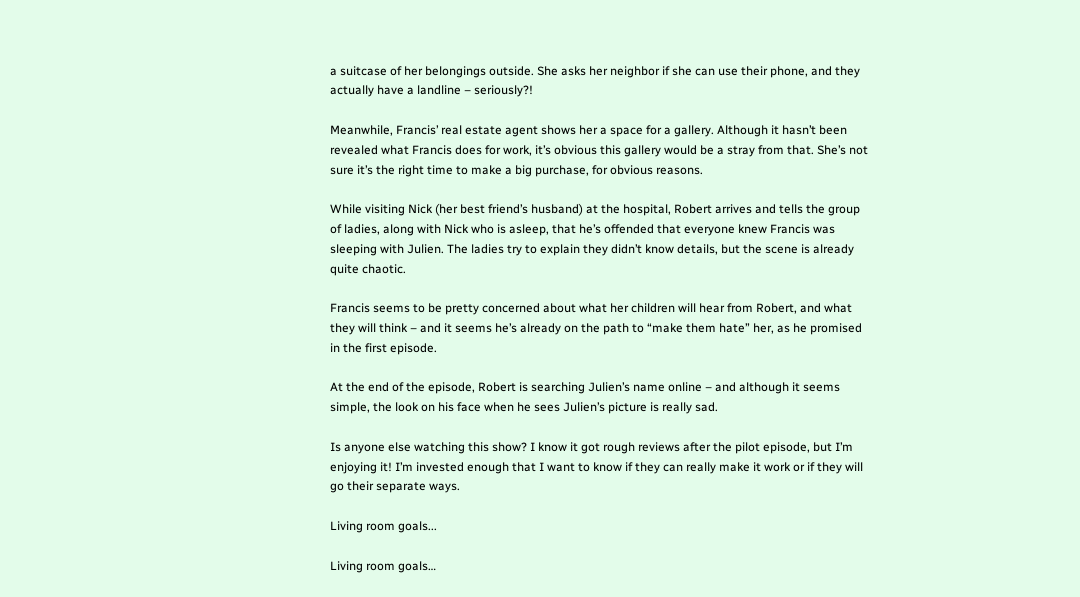a suitcase of her belongings outside. She asks her neighbor if she can use their phone, and they actually have a landline – seriously?!

Meanwhile, Francis’ real estate agent shows her a space for a gallery. Although it hasn’t been revealed what Francis does for work, it’s obvious this gallery would be a stray from that. She’s not sure it’s the right time to make a big purchase, for obvious reasons.

While visiting Nick (her best friend’s husband) at the hospital, Robert arrives and tells the group of ladies, along with Nick who is asleep, that he’s offended that everyone knew Francis was sleeping with Julien. The ladies try to explain they didn’t know details, but the scene is already quite chaotic.

Francis seems to be pretty concerned about what her children will hear from Robert, and what they will think – and it seems he’s already on the path to “make them hate” her, as he promised in the first episode.

At the end of the episode, Robert is searching Julien’s name online – and although it seems simple, the look on his face when he sees Julien’s picture is really sad.

Is anyone else watching this show? I know it got rough reviews after the pilot episode, but I’m enjoying it! I’m invested enough that I want to know if they can really make it work or if they will go their separate ways.

Living room goals...

Living room goals…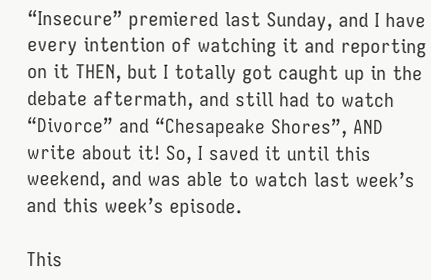“Insecure” premiered last Sunday, and I have every intention of watching it and reporting on it THEN, but I totally got caught up in the debate aftermath, and still had to watch “Divorce” and “Chesapeake Shores”, AND write about it! So, I saved it until this weekend, and was able to watch last week’s and this week’s episode.

This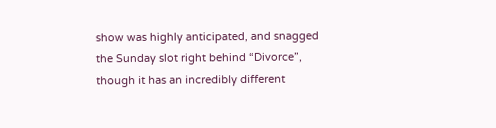show was highly anticipated, and snagged the Sunday slot right behind “Divorce”, though it has an incredibly different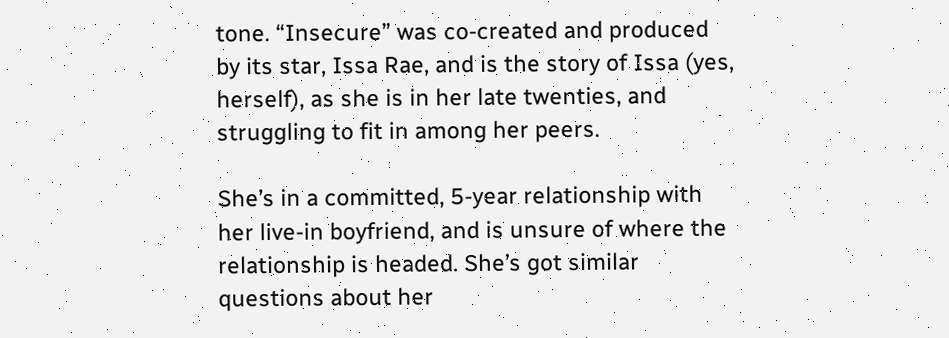tone. “Insecure” was co-created and produced by its star, Issa Rae, and is the story of Issa (yes, herself), as she is in her late twenties, and struggling to fit in among her peers.

She’s in a committed, 5-year relationship with her live-in boyfriend, and is unsure of where the relationship is headed. She’s got similar questions about her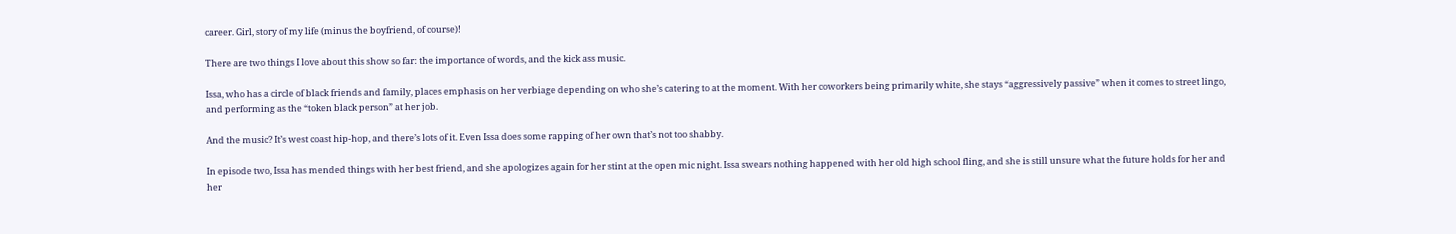career. Girl, story of my life (minus the boyfriend, of course)!

There are two things I love about this show so far: the importance of words, and the kick ass music.

Issa, who has a circle of black friends and family, places emphasis on her verbiage depending on who she’s catering to at the moment. With her coworkers being primarily white, she stays “aggressively passive” when it comes to street lingo, and performing as the “token black person” at her job.

And the music? It’s west coast hip-hop, and there’s lots of it. Even Issa does some rapping of her own that’s not too shabby.

In episode two, Issa has mended things with her best friend, and she apologizes again for her stint at the open mic night. Issa swears nothing happened with her old high school fling, and she is still unsure what the future holds for her and her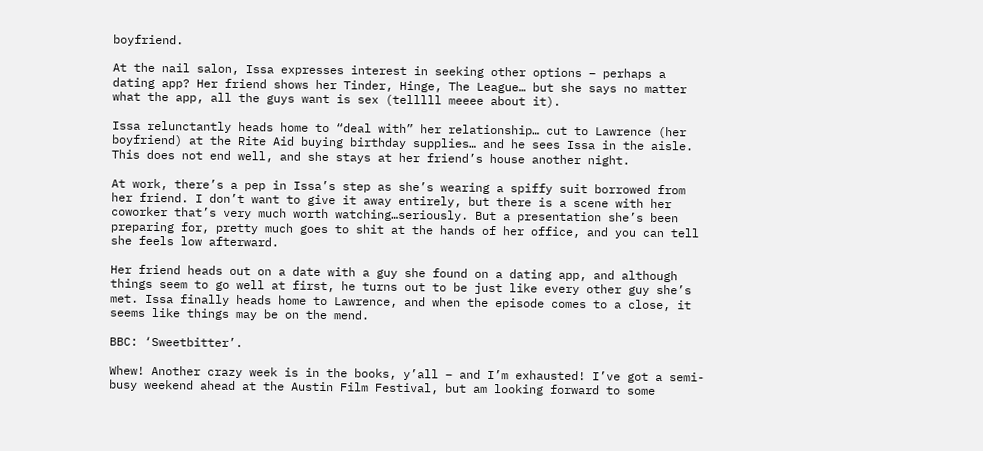boyfriend.

At the nail salon, Issa expresses interest in seeking other options – perhaps a dating app? Her friend shows her Tinder, Hinge, The League… but she says no matter what the app, all the guys want is sex (telllll meeee about it).

Issa relunctantly heads home to “deal with” her relationship… cut to Lawrence (her boyfriend) at the Rite Aid buying birthday supplies… and he sees Issa in the aisle. This does not end well, and she stays at her friend’s house another night.

At work, there’s a pep in Issa’s step as she’s wearing a spiffy suit borrowed from her friend. I don’t want to give it away entirely, but there is a scene with her coworker that’s very much worth watching…seriously. But a presentation she’s been preparing for, pretty much goes to shit at the hands of her office, and you can tell she feels low afterward.

Her friend heads out on a date with a guy she found on a dating app, and although things seem to go well at first, he turns out to be just like every other guy she’s met. Issa finally heads home to Lawrence, and when the episode comes to a close, it seems like things may be on the mend.

BBC: ‘Sweetbitter’.

Whew! Another crazy week is in the books, y’all – and I’m exhausted! I’ve got a semi-busy weekend ahead at the Austin Film Festival, but am looking forward to some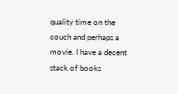quality time on the couch and perhaps a movie. I have a decent stack of books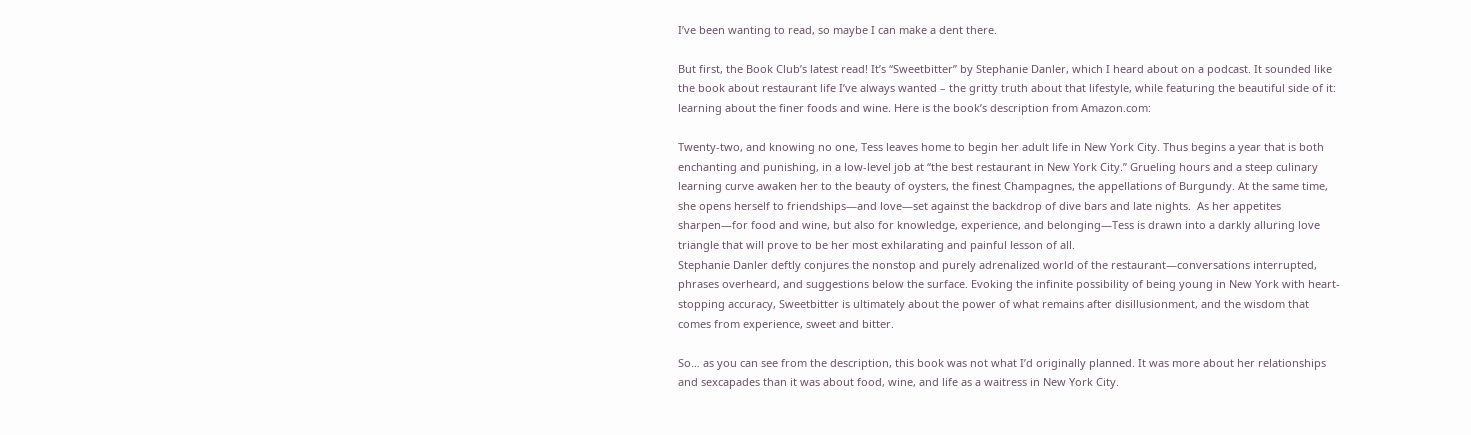I’ve been wanting to read, so maybe I can make a dent there.

But first, the Book Club’s latest read! It’s “Sweetbitter” by Stephanie Danler, which I heard about on a podcast. It sounded like the book about restaurant life I’ve always wanted – the gritty truth about that lifestyle, while featuring the beautiful side of it: learning about the finer foods and wine. Here is the book’s description from Amazon.com:

Twenty-two, and knowing no one, Tess leaves home to begin her adult life in New York City. Thus begins a year that is both enchanting and punishing, in a low-level job at “the best restaurant in New York City.” Grueling hours and a steep culinary learning curve awaken her to the beauty of oysters, the finest Champagnes, the appellations of Burgundy. At the same time, she opens herself to friendships—and love—set against the backdrop of dive bars and late nights.  As her appetites sharpen—for food and wine, but also for knowledge, experience, and belonging—Tess is drawn into a darkly alluring love triangle that will prove to be her most exhilarating and painful lesson of all.
Stephanie Danler deftly conjures the nonstop and purely adrenalized world of the restaurant—conversations interrupted, phrases overheard, and suggestions below the surface. Evoking the infinite possibility of being young in New York with heart-stopping accuracy, Sweetbitter is ultimately about the power of what remains after disillusionment, and the wisdom that comes from experience, sweet and bitter.

So… as you can see from the description, this book was not what I’d originally planned. It was more about her relationships and sexcapades than it was about food, wine, and life as a waitress in New York City.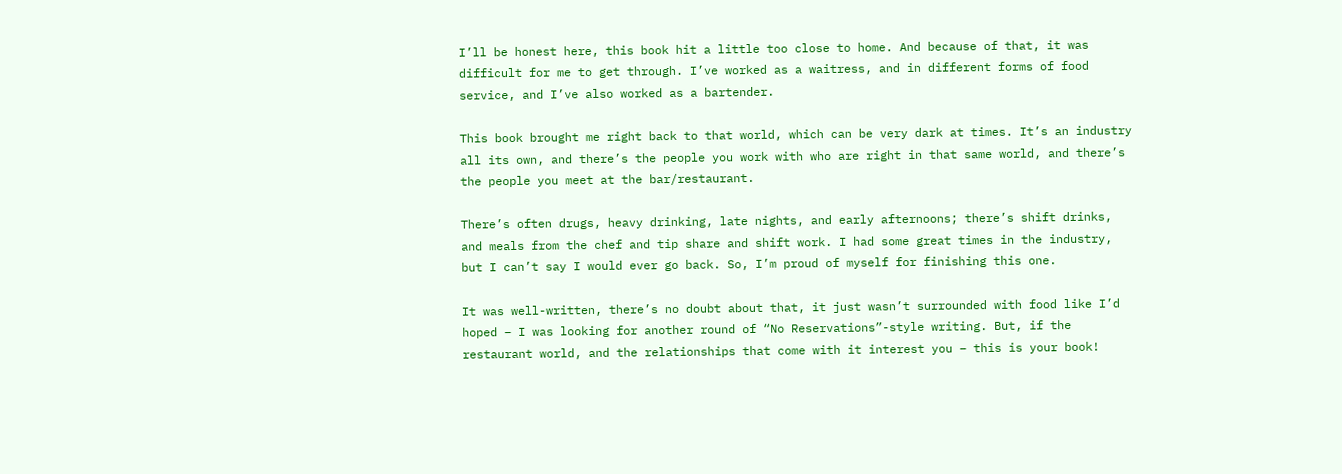I’ll be honest here, this book hit a little too close to home. And because of that, it was difficult for me to get through. I’ve worked as a waitress, and in different forms of food service, and I’ve also worked as a bartender.

This book brought me right back to that world, which can be very dark at times. It’s an industry all its own, and there’s the people you work with who are right in that same world, and there’s the people you meet at the bar/restaurant.

There’s often drugs, heavy drinking, late nights, and early afternoons; there’s shift drinks, and meals from the chef and tip share and shift work. I had some great times in the industry, but I can’t say I would ever go back. So, I’m proud of myself for finishing this one.

It was well-written, there’s no doubt about that, it just wasn’t surrounded with food like I’d hoped – I was looking for another round of “No Reservations”-style writing. But, if the restaurant world, and the relationships that come with it interest you – this is your book!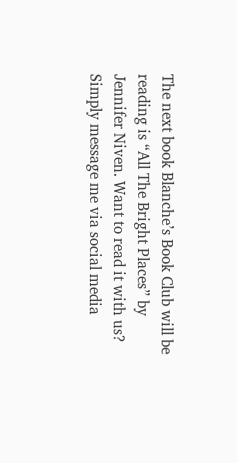The next book Blanche’s Book Club will be reading is “All The Bright Places” by Jennifer Niven. Want to read it with us? Simply message me via social media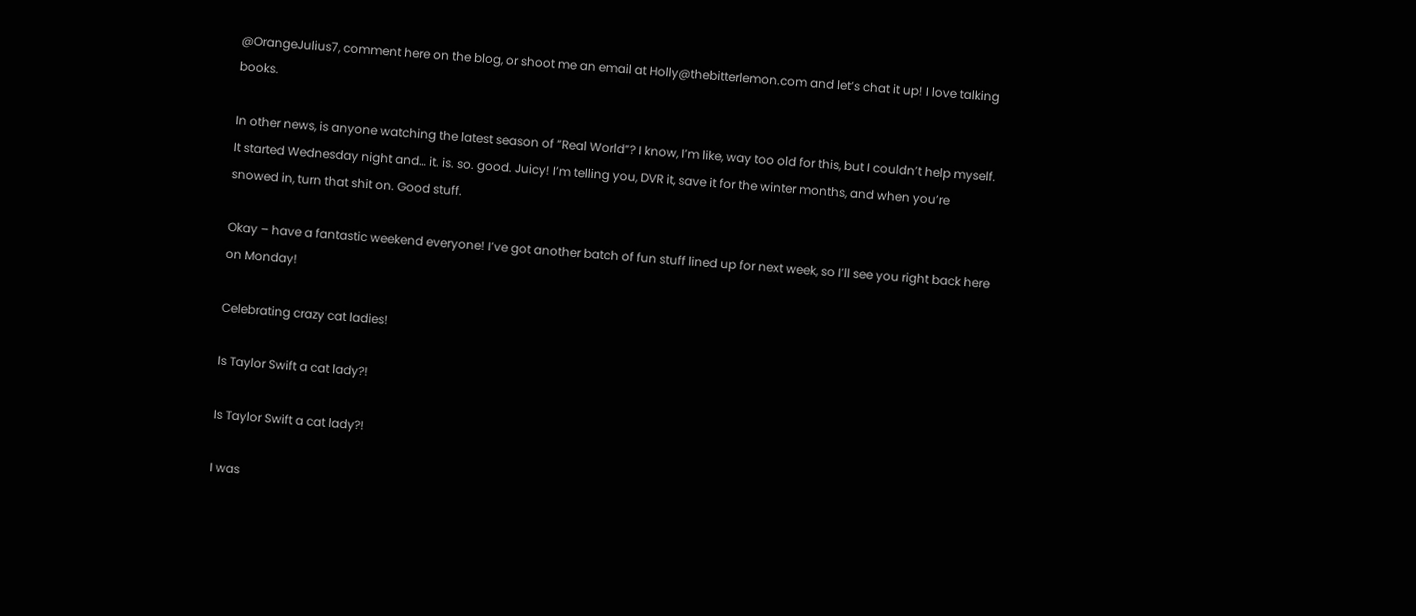@OrangeJulius7, comment here on the blog, or shoot me an email at Holly@thebitterlemon.com and let’s chat it up! I love talking books.

In other news, is anyone watching the latest season of “Real World”? I know, I’m like, way too old for this, but I couldn’t help myself. It started Wednesday night and… it. is. so. good. Juicy! I’m telling you, DVR it, save it for the winter months, and when you’re snowed in, turn that shit on. Good stuff.

Okay – have a fantastic weekend everyone! I’ve got another batch of fun stuff lined up for next week, so I’ll see you right back here on Monday!

Celebrating crazy cat ladies!

Is Taylor Swift a cat lady?!

Is Taylor Swift a cat lady?!

I was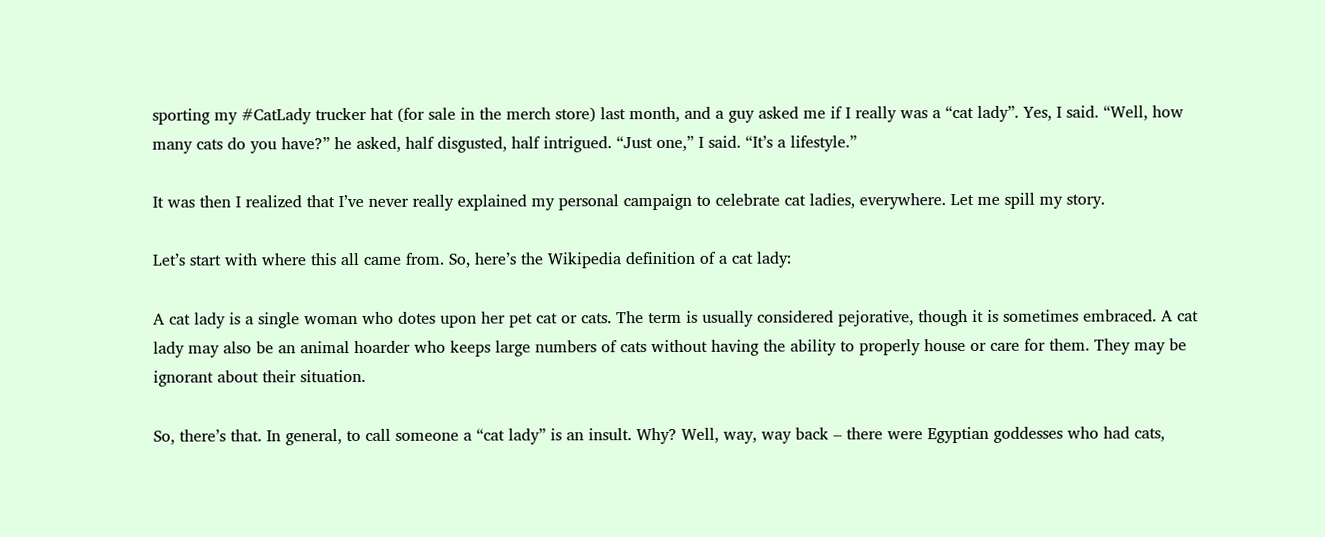sporting my #CatLady trucker hat (for sale in the merch store) last month, and a guy asked me if I really was a “cat lady”. Yes, I said. “Well, how many cats do you have?” he asked, half disgusted, half intrigued. “Just one,” I said. “It’s a lifestyle.”

It was then I realized that I’ve never really explained my personal campaign to celebrate cat ladies, everywhere. Let me spill my story.

Let’s start with where this all came from. So, here’s the Wikipedia definition of a cat lady:

A cat lady is a single woman who dotes upon her pet cat or cats. The term is usually considered pejorative, though it is sometimes embraced. A cat lady may also be an animal hoarder who keeps large numbers of cats without having the ability to properly house or care for them. They may be ignorant about their situation.

So, there’s that. In general, to call someone a “cat lady” is an insult. Why? Well, way, way back – there were Egyptian goddesses who had cats,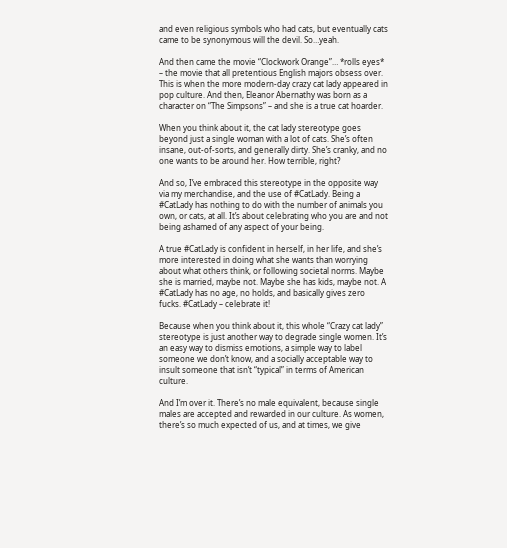and even religious symbols who had cats, but eventually cats came to be synonymous will the devil. So…yeah.

And then came the movie “Clockwork Orange”… *rolls eyes* – the movie that all pretentious English majors obsess over. This is when the more modern-day crazy cat lady appeared in pop culture. And then, Eleanor Abernathy was born as a character on “The Simpsons” – and she is a true cat hoarder.

When you think about it, the cat lady stereotype goes beyond just a single woman with a lot of cats. She’s often insane, out-of-sorts, and generally dirty. She’s cranky, and no one wants to be around her. How terrible, right?

And so, I’ve embraced this stereotype in the opposite way via my merchandise, and the use of #CatLady. Being a #CatLady has nothing to do with the number of animals you own, or cats, at all. It’s about celebrating who you are and not being ashamed of any aspect of your being.

A true #CatLady is confident in herself, in her life, and she’s more interested in doing what she wants than worrying about what others think, or following societal norms. Maybe she is married, maybe not. Maybe she has kids, maybe not. A #CatLady has no age, no holds, and basically gives zero fucks. #CatLady – celebrate it!

Because when you think about it, this whole “Crazy cat lady” stereotype is just another way to degrade single women. It’s an easy way to dismiss emotions, a simple way to label someone we don’t know, and a socially acceptable way to insult someone that isn’t “typical” in terms of American culture.

And I’m over it. There’s no male equivalent, because single males are accepted and rewarded in our culture. As women, there’s so much expected of us, and at times, we give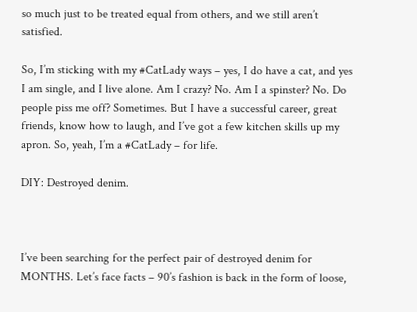so much just to be treated equal from others, and we still aren’t satisfied.

So, I’m sticking with my #CatLady ways – yes, I do have a cat, and yes I am single, and I live alone. Am I crazy? No. Am I a spinster? No. Do people piss me off? Sometimes. But I have a successful career, great friends, know how to laugh, and I’ve got a few kitchen skills up my apron. So, yeah, I’m a #CatLady – for life.

DIY: Destroyed denim.



I’ve been searching for the perfect pair of destroyed denim for MONTHS. Let’s face facts – 90’s fashion is back in the form of loose,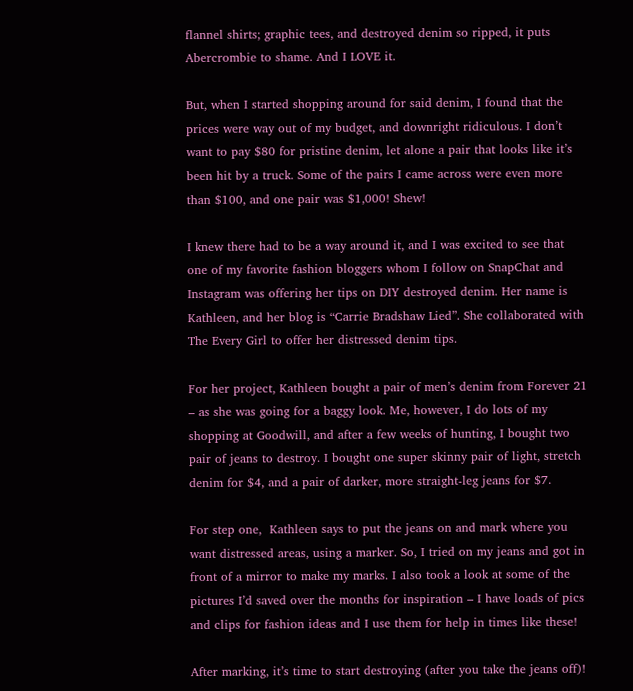flannel shirts; graphic tees, and destroyed denim so ripped, it puts Abercrombie to shame. And I LOVE it.

But, when I started shopping around for said denim, I found that the prices were way out of my budget, and downright ridiculous. I don’t want to pay $80 for pristine denim, let alone a pair that looks like it’s been hit by a truck. Some of the pairs I came across were even more than $100, and one pair was $1,000! Shew!

I knew there had to be a way around it, and I was excited to see that one of my favorite fashion bloggers whom I follow on SnapChat and Instagram was offering her tips on DIY destroyed denim. Her name is Kathleen, and her blog is “Carrie Bradshaw Lied”. She collaborated with The Every Girl to offer her distressed denim tips.

For her project, Kathleen bought a pair of men’s denim from Forever 21 – as she was going for a baggy look. Me, however, I do lots of my shopping at Goodwill, and after a few weeks of hunting, I bought two pair of jeans to destroy. I bought one super skinny pair of light, stretch denim for $4, and a pair of darker, more straight-leg jeans for $7.

For step one,  Kathleen says to put the jeans on and mark where you want distressed areas, using a marker. So, I tried on my jeans and got in front of a mirror to make my marks. I also took a look at some of the pictures I’d saved over the months for inspiration – I have loads of pics and clips for fashion ideas and I use them for help in times like these!

After marking, it’s time to start destroying (after you take the jeans off)!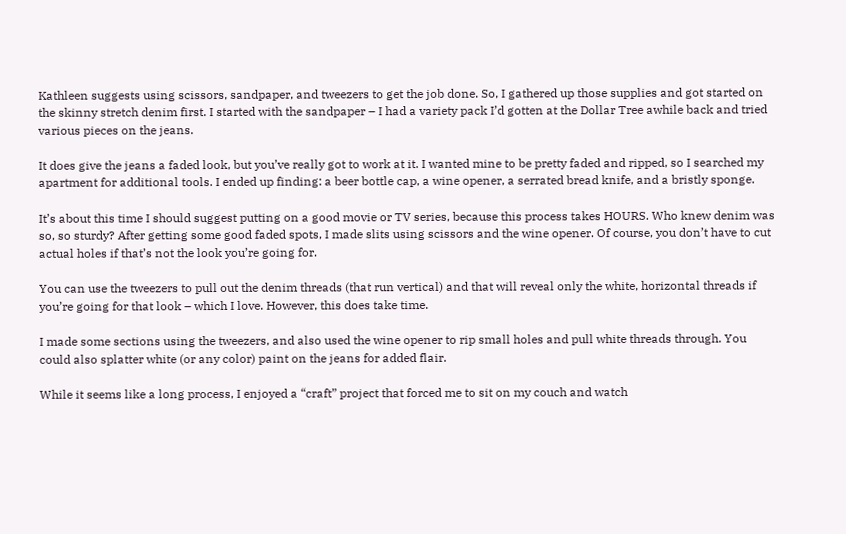Kathleen suggests using scissors, sandpaper, and tweezers to get the job done. So, I gathered up those supplies and got started on the skinny stretch denim first. I started with the sandpaper – I had a variety pack I’d gotten at the Dollar Tree awhile back and tried various pieces on the jeans.

It does give the jeans a faded look, but you’ve really got to work at it. I wanted mine to be pretty faded and ripped, so I searched my apartment for additional tools. I ended up finding: a beer bottle cap, a wine opener, a serrated bread knife, and a bristly sponge.

It’s about this time I should suggest putting on a good movie or TV series, because this process takes HOURS. Who knew denim was so, so sturdy? After getting some good faded spots, I made slits using scissors and the wine opener. Of course, you don’t have to cut actual holes if that’s not the look you’re going for.

You can use the tweezers to pull out the denim threads (that run vertical) and that will reveal only the white, horizontal threads if you’re going for that look – which I love. However, this does take time.

I made some sections using the tweezers, and also used the wine opener to rip small holes and pull white threads through. You could also splatter white (or any color) paint on the jeans for added flair.

While it seems like a long process, I enjoyed a “craft” project that forced me to sit on my couch and watch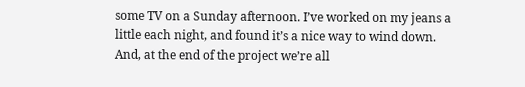some TV on a Sunday afternoon. I’ve worked on my jeans a little each night, and found it’s a nice way to wind down. And, at the end of the project we’re all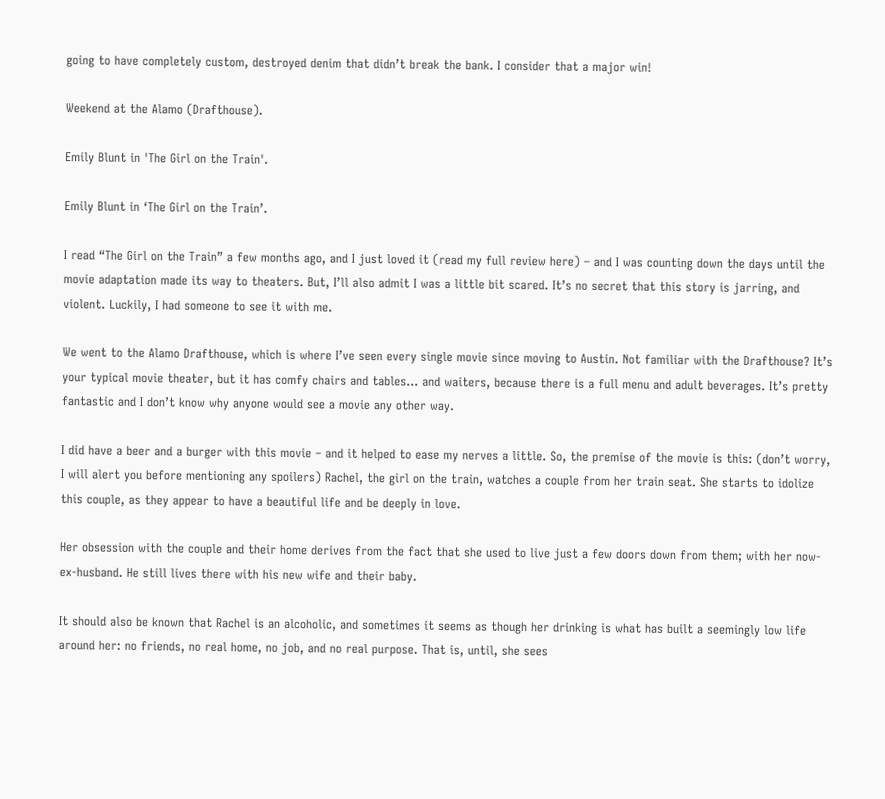going to have completely custom, destroyed denim that didn’t break the bank. I consider that a major win!

Weekend at the Alamo (Drafthouse).

Emily Blunt in 'The Girl on the Train'.

Emily Blunt in ‘The Girl on the Train’.

I read “The Girl on the Train” a few months ago, and I just loved it (read my full review here) – and I was counting down the days until the movie adaptation made its way to theaters. But, I’ll also admit I was a little bit scared. It’s no secret that this story is jarring, and violent. Luckily, I had someone to see it with me.

We went to the Alamo Drafthouse, which is where I’ve seen every single movie since moving to Austin. Not familiar with the Drafthouse? It’s your typical movie theater, but it has comfy chairs and tables… and waiters, because there is a full menu and adult beverages. It’s pretty fantastic and I don’t know why anyone would see a movie any other way.

I did have a beer and a burger with this movie – and it helped to ease my nerves a little. So, the premise of the movie is this: (don’t worry, I will alert you before mentioning any spoilers) Rachel, the girl on the train, watches a couple from her train seat. She starts to idolize this couple, as they appear to have a beautiful life and be deeply in love.

Her obsession with the couple and their home derives from the fact that she used to live just a few doors down from them; with her now-ex-husband. He still lives there with his new wife and their baby.

It should also be known that Rachel is an alcoholic, and sometimes it seems as though her drinking is what has built a seemingly low life around her: no friends, no real home, no job, and no real purpose. That is, until, she sees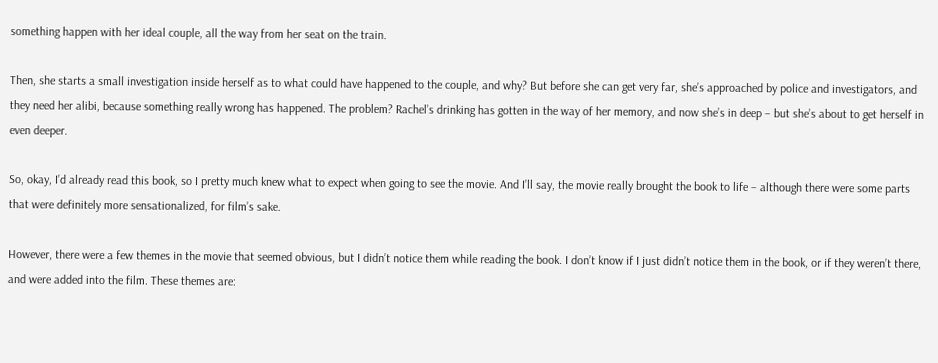something happen with her ideal couple, all the way from her seat on the train.

Then, she starts a small investigation inside herself as to what could have happened to the couple, and why? But before she can get very far, she’s approached by police and investigators, and they need her alibi, because something really wrong has happened. The problem? Rachel’s drinking has gotten in the way of her memory, and now she’s in deep – but she’s about to get herself in even deeper.

So, okay, I’d already read this book, so I pretty much knew what to expect when going to see the movie. And I’ll say, the movie really brought the book to life – although there were some parts that were definitely more sensationalized, for film’s sake.

However, there were a few themes in the movie that seemed obvious, but I didn’t notice them while reading the book. I don’t know if I just didn’t notice them in the book, or if they weren’t there, and were added into the film. These themes are: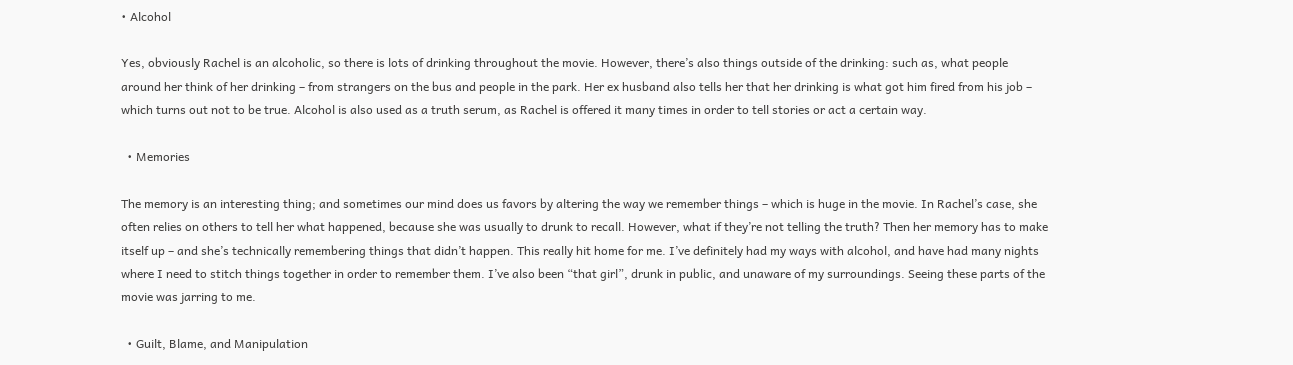• Alcohol

Yes, obviously Rachel is an alcoholic, so there is lots of drinking throughout the movie. However, there’s also things outside of the drinking: such as, what people around her think of her drinking – from strangers on the bus and people in the park. Her ex husband also tells her that her drinking is what got him fired from his job – which turns out not to be true. Alcohol is also used as a truth serum, as Rachel is offered it many times in order to tell stories or act a certain way.

  • Memories

The memory is an interesting thing; and sometimes our mind does us favors by altering the way we remember things – which is huge in the movie. In Rachel’s case, she often relies on others to tell her what happened, because she was usually to drunk to recall. However, what if they’re not telling the truth? Then her memory has to make itself up – and she’s technically remembering things that didn’t happen. This really hit home for me. I’ve definitely had my ways with alcohol, and have had many nights where I need to stitch things together in order to remember them. I’ve also been “that girl”, drunk in public, and unaware of my surroundings. Seeing these parts of the movie was jarring to me.

  • Guilt, Blame, and Manipulation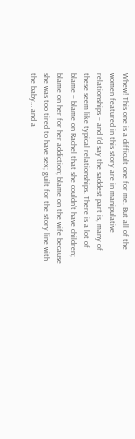Whew! This one is a difficult one for me. But all of the women featured in this story are in manipulative relationships – and I’d say the saddest part is, many of these seem like typical relationships. There is a lot of blame – blame on Rachel that she couldn’t have children; blame on her for her addiction; blame on the wife because she was too tired to have sex; guilt for the story line with the baby… and a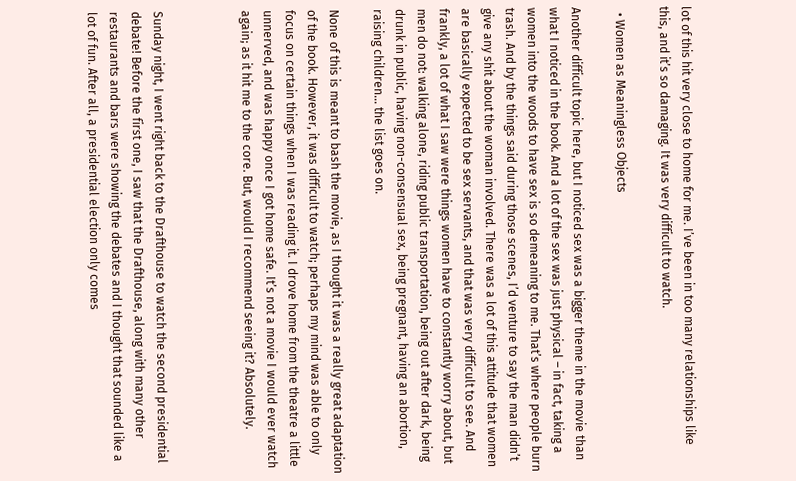lot of this hit very close to home for me. I’ve been in too many relationships like this, and it’s so damaging. It was very difficult to watch.

  • Women as Meaningless Objects

Another difficult topic here, but I noticed sex was a bigger theme in the movie than what I noticed in the book. And a lot of the sex was just physical – in fact, taking a women into the woods to have sex is so demeaning to me. That’s where people burn trash. And by the things said during those scenes, I’d venture to say the man didn’t give any shit about the woman involved. There was a lot of this attitude that women are basically expected to be sex servants, and that was very difficult to see. And frankly, a lot of what I saw were things women have to constantly worry about, but men do not: walking alone, riding public transportation, being out after dark, being drunk in public, having non-consensual sex, being pregnant, having an abortion, raising children… the list goes on.

None of this is meant to bash the movie, as I thought it was a really great adaptation of the book. However, it was difficult to watch; perhaps my mind was able to only focus on certain things when I was reading it. I drove home from the theatre a little unnerved, and was happy once I got home safe. It’s not a movie I would ever watch again; as it hit me to the core. But, would I recommend seeing it? Absolutely.



Sunday night, I went right back to the Drafthouse to watch the second presidential debate! Before the first one, I saw that the Drafthouse, along with many other restaurants and bars were showing the debates and I thought that sounded like a lot of fun. After all, a presidential election only comes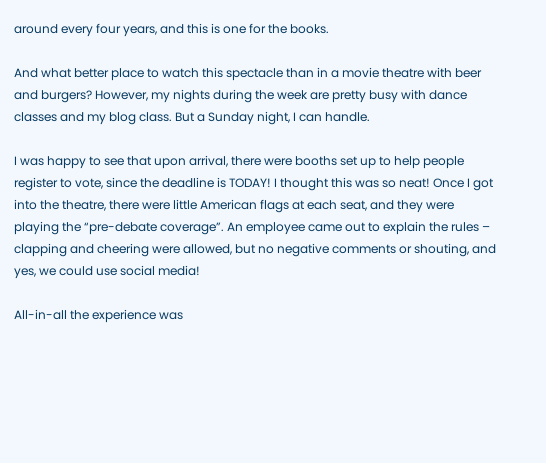around every four years, and this is one for the books.

And what better place to watch this spectacle than in a movie theatre with beer and burgers? However, my nights during the week are pretty busy with dance classes and my blog class. But a Sunday night, I can handle.

I was happy to see that upon arrival, there were booths set up to help people register to vote, since the deadline is TODAY! I thought this was so neat! Once I got into the theatre, there were little American flags at each seat, and they were playing the “pre-debate coverage”. An employee came out to explain the rules – clapping and cheering were allowed, but no negative comments or shouting, and yes, we could use social media!

All-in-all the experience was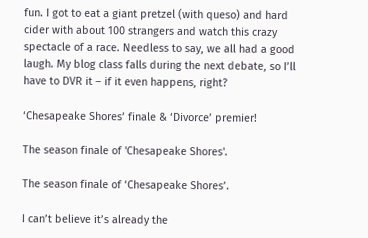fun. I got to eat a giant pretzel (with queso) and hard cider with about 100 strangers and watch this crazy spectacle of a race. Needless to say, we all had a good laugh. My blog class falls during the next debate, so I’ll have to DVR it – if it even happens, right?

‘Chesapeake Shores’ finale & ‘Divorce’ premier!

The season finale of 'Chesapeake Shores'.

The season finale of ‘Chesapeake Shores’.

I can’t believe it’s already the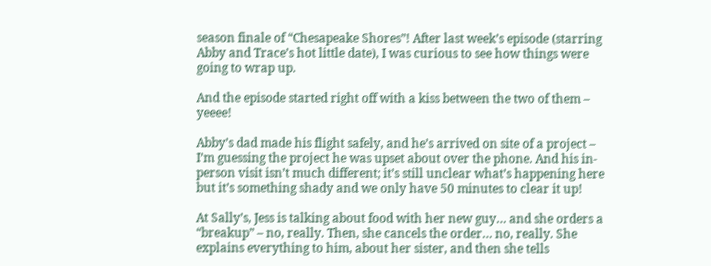season finale of “Chesapeake Shores”! After last week’s episode (starring Abby and Trace’s hot little date), I was curious to see how things were going to wrap up.

And the episode started right off with a kiss between the two of them – yeeee!

Abby’s dad made his flight safely, and he’s arrived on site of a project – I’m guessing the project he was upset about over the phone. And his in-person visit isn’t much different; it’s still unclear what’s happening here but it’s something shady and we only have 50 minutes to clear it up!

At Sally’s, Jess is talking about food with her new guy… and she orders a “breakup” – no, really. Then, she cancels the order… no, really. She explains everything to him, about her sister, and then she tells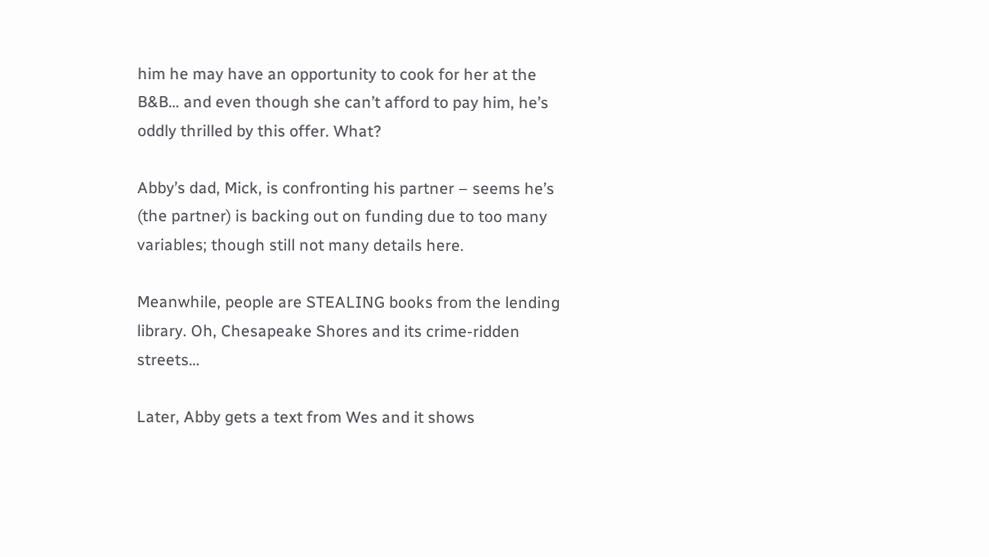him he may have an opportunity to cook for her at the B&B… and even though she can’t afford to pay him, he’s oddly thrilled by this offer. What?

Abby’s dad, Mick, is confronting his partner – seems he’s (the partner) is backing out on funding due to too many variables; though still not many details here.

Meanwhile, people are STEALING books from the lending library. Oh, Chesapeake Shores and its crime-ridden streets…

Later, Abby gets a text from Wes and it shows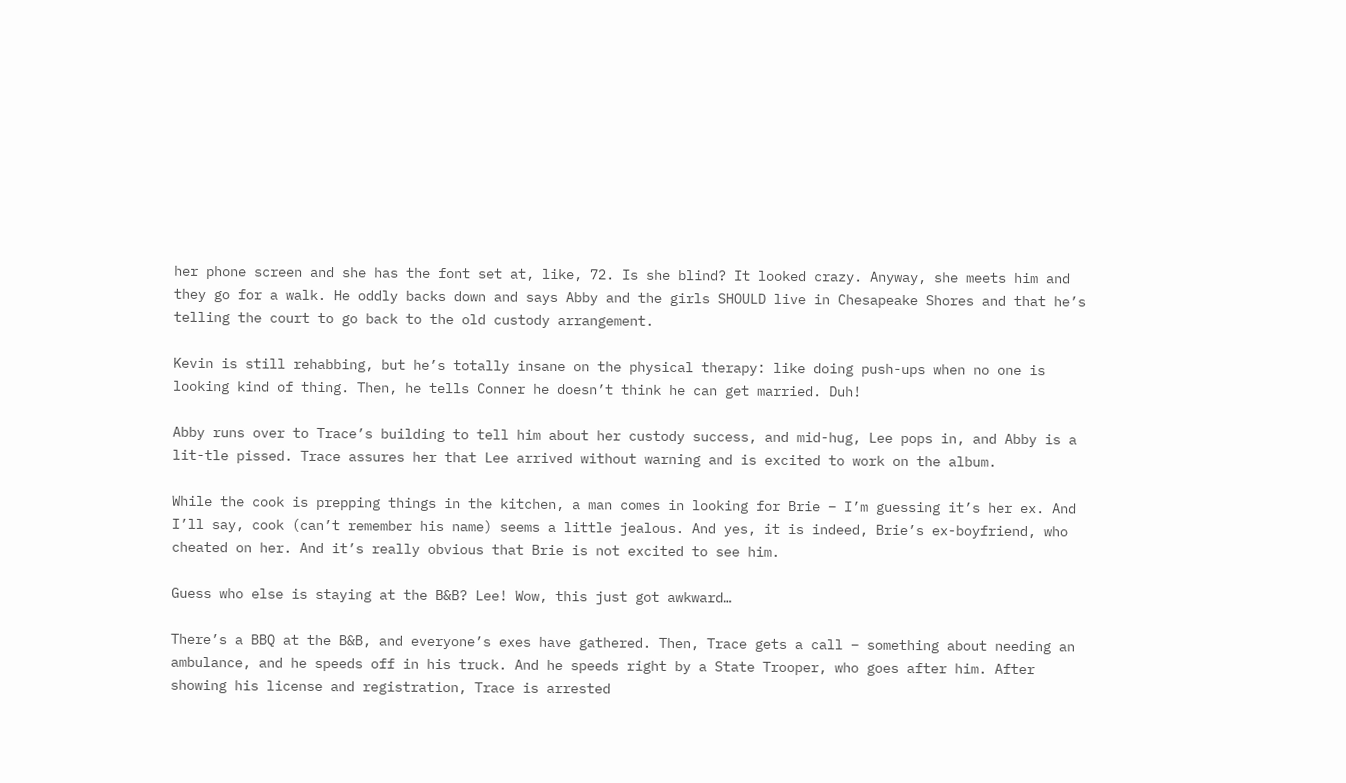her phone screen and she has the font set at, like, 72. Is she blind? It looked crazy. Anyway, she meets him and they go for a walk. He oddly backs down and says Abby and the girls SHOULD live in Chesapeake Shores and that he’s telling the court to go back to the old custody arrangement.

Kevin is still rehabbing, but he’s totally insane on the physical therapy: like doing push-ups when no one is looking kind of thing. Then, he tells Conner he doesn’t think he can get married. Duh!

Abby runs over to Trace’s building to tell him about her custody success, and mid-hug, Lee pops in, and Abby is a lit-tle pissed. Trace assures her that Lee arrived without warning and is excited to work on the album.

While the cook is prepping things in the kitchen, a man comes in looking for Brie – I’m guessing it’s her ex. And I’ll say, cook (can’t remember his name) seems a little jealous. And yes, it is indeed, Brie’s ex-boyfriend, who cheated on her. And it’s really obvious that Brie is not excited to see him.

Guess who else is staying at the B&B? Lee! Wow, this just got awkward…

There’s a BBQ at the B&B, and everyone’s exes have gathered. Then, Trace gets a call – something about needing an ambulance, and he speeds off in his truck. And he speeds right by a State Trooper, who goes after him. After showing his license and registration, Trace is arrested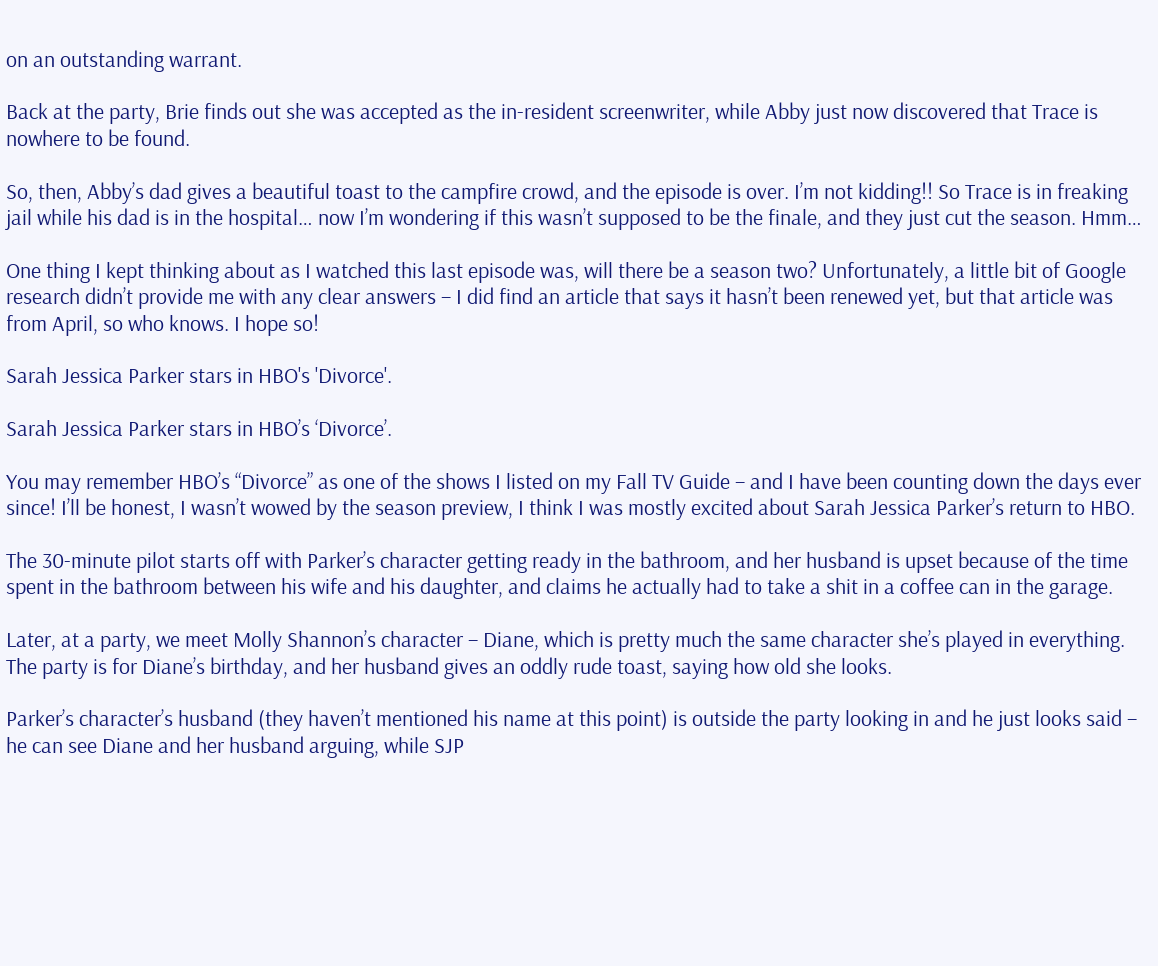on an outstanding warrant.

Back at the party, Brie finds out she was accepted as the in-resident screenwriter, while Abby just now discovered that Trace is nowhere to be found.

So, then, Abby’s dad gives a beautiful toast to the campfire crowd, and the episode is over. I’m not kidding!! So Trace is in freaking jail while his dad is in the hospital… now I’m wondering if this wasn’t supposed to be the finale, and they just cut the season. Hmm…

One thing I kept thinking about as I watched this last episode was, will there be a season two? Unfortunately, a little bit of Google research didn’t provide me with any clear answers – I did find an article that says it hasn’t been renewed yet, but that article was from April, so who knows. I hope so!

Sarah Jessica Parker stars in HBO's 'Divorce'.

Sarah Jessica Parker stars in HBO’s ‘Divorce’.

You may remember HBO’s “Divorce” as one of the shows I listed on my Fall TV Guide – and I have been counting down the days ever since! I’ll be honest, I wasn’t wowed by the season preview, I think I was mostly excited about Sarah Jessica Parker’s return to HBO.

The 30-minute pilot starts off with Parker’s character getting ready in the bathroom, and her husband is upset because of the time spent in the bathroom between his wife and his daughter, and claims he actually had to take a shit in a coffee can in the garage.

Later, at a party, we meet Molly Shannon’s character – Diane, which is pretty much the same character she’s played in everything. The party is for Diane’s birthday, and her husband gives an oddly rude toast, saying how old she looks.

Parker’s character’s husband (they haven’t mentioned his name at this point) is outside the party looking in and he just looks said – he can see Diane and her husband arguing, while SJP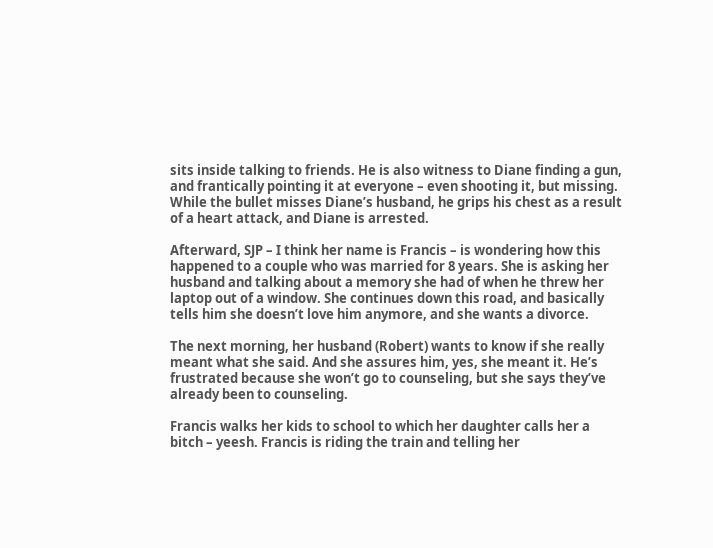sits inside talking to friends. He is also witness to Diane finding a gun, and frantically pointing it at everyone – even shooting it, but missing. While the bullet misses Diane’s husband, he grips his chest as a result of a heart attack, and Diane is arrested.

Afterward, SJP – I think her name is Francis – is wondering how this happened to a couple who was married for 8 years. She is asking her husband and talking about a memory she had of when he threw her laptop out of a window. She continues down this road, and basically tells him she doesn’t love him anymore, and she wants a divorce.

The next morning, her husband (Robert) wants to know if she really meant what she said. And she assures him, yes, she meant it. He’s frustrated because she won’t go to counseling, but she says they’ve already been to counseling.

Francis walks her kids to school to which her daughter calls her a bitch – yeesh. Francis is riding the train and telling her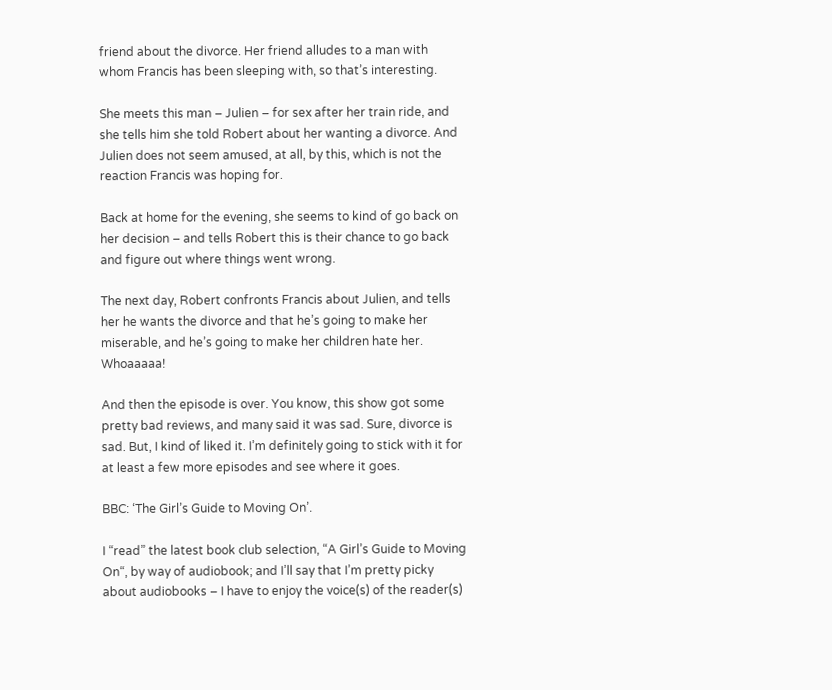friend about the divorce. Her friend alludes to a man with whom Francis has been sleeping with, so that’s interesting.

She meets this man – Julien – for sex after her train ride, and she tells him she told Robert about her wanting a divorce. And Julien does not seem amused, at all, by this, which is not the reaction Francis was hoping for.

Back at home for the evening, she seems to kind of go back on her decision – and tells Robert this is their chance to go back and figure out where things went wrong.

The next day, Robert confronts Francis about Julien, and tells her he wants the divorce and that he’s going to make her miserable, and he’s going to make her children hate her. Whoaaaaa!

And then the episode is over. You know, this show got some pretty bad reviews, and many said it was sad. Sure, divorce is sad. But, I kind of liked it. I’m definitely going to stick with it for at least a few more episodes and see where it goes.

BBC: ‘The Girl’s Guide to Moving On’.

I “read” the latest book club selection, “A Girl’s Guide to Moving On“, by way of audiobook; and I’ll say that I’m pretty picky about audiobooks – I have to enjoy the voice(s) of the reader(s)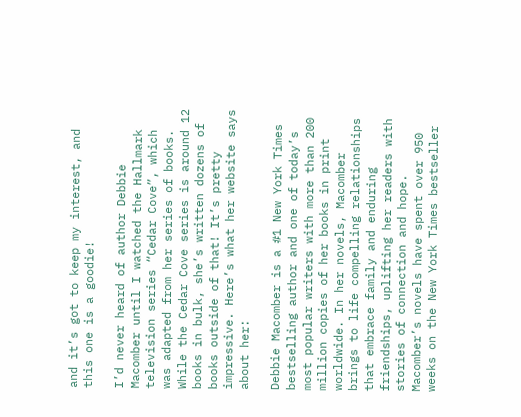and it’s got to keep my interest, and this one is a goodie!

I’d never heard of author Debbie Macomber until I watched the Hallmark television series “Cedar Cove”, which was adapted from her series of books. While the Cedar Cove series is around 12 books in bulk, she’s written dozens of books outside of that! It’s pretty impressive. Here’s what her website says about her:

Debbie Macomber is a #1 New York Times bestselling author and one of today’s most popular writers with more than 200 million copies of her books in print worldwide. In her novels, Macomber brings to life compelling relationships that embrace family and enduring friendships, uplifting her readers with stories of connection and hope. Macomber’s novels have spent over 950 weeks on the New York Times bestseller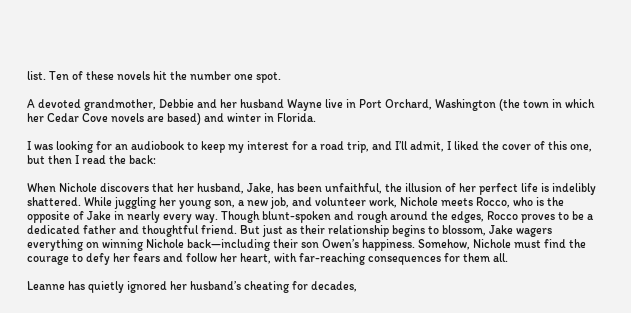list. Ten of these novels hit the number one spot.

A devoted grandmother, Debbie and her husband Wayne live in Port Orchard, Washington (the town in which her Cedar Cove novels are based) and winter in Florida.

I was looking for an audiobook to keep my interest for a road trip, and I’ll admit, I liked the cover of this one, but then I read the back:

When Nichole discovers that her husband, Jake, has been unfaithful, the illusion of her perfect life is indelibly shattered. While juggling her young son, a new job, and volunteer work, Nichole meets Rocco, who is the opposite of Jake in nearly every way. Though blunt-spoken and rough around the edges, Rocco proves to be a dedicated father and thoughtful friend. But just as their relationship begins to blossom, Jake wagers everything on winning Nichole back—including their son Owen’s happiness. Somehow, Nichole must find the courage to defy her fears and follow her heart, with far-reaching consequences for them all.

Leanne has quietly ignored her husband’s cheating for decades,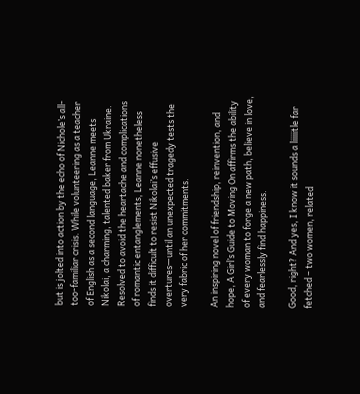but is jolted into action by the echo of Nichole’s all-too-familiar crisis. While volunteering as a teacher of English as a second language, Leanne meets Nikolai, a charming, talented baker from Ukraine. Resolved to avoid the heartache and complications of romantic entanglements, Leanne nonetheless finds it difficult to resist Nikolai’s effusive overtures—until an unexpected tragedy tests the very fabric of her commitments.

An inspiring novel of friendship, reinvention, and hope, A Girl’s Guide to Moving On affirms the ability of every woman to forge a new path, believe in love, and fearlessly find happiness.

Good, right? And yes, I know it sounds a liiiiitle far fetched – two women, related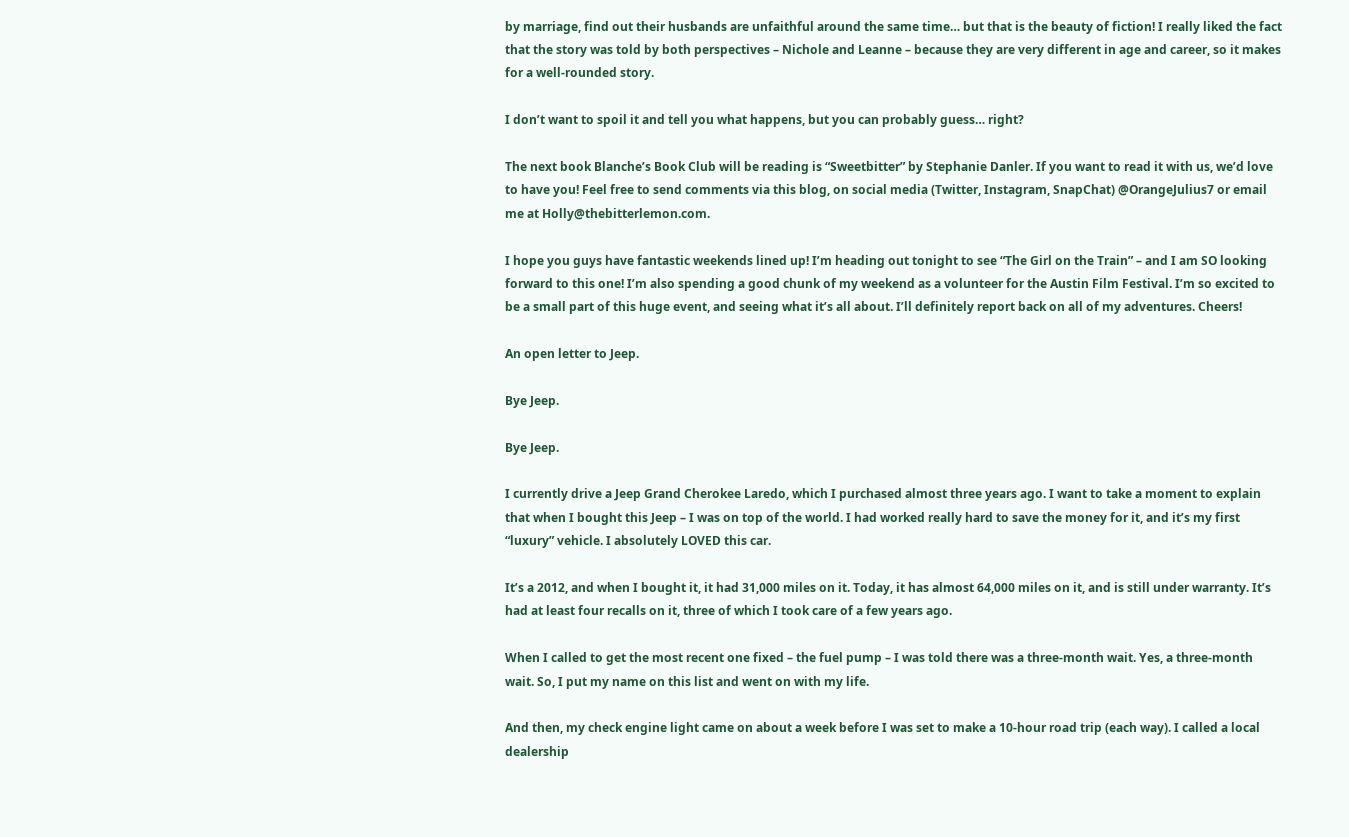by marriage, find out their husbands are unfaithful around the same time… but that is the beauty of fiction! I really liked the fact that the story was told by both perspectives – Nichole and Leanne – because they are very different in age and career, so it makes for a well-rounded story.

I don’t want to spoil it and tell you what happens, but you can probably guess… right?

The next book Blanche’s Book Club will be reading is “Sweetbitter” by Stephanie Danler. If you want to read it with us, we’d love to have you! Feel free to send comments via this blog, on social media (Twitter, Instagram, SnapChat) @OrangeJulius7 or email me at Holly@thebitterlemon.com.

I hope you guys have fantastic weekends lined up! I’m heading out tonight to see “The Girl on the Train” – and I am SO looking forward to this one! I’m also spending a good chunk of my weekend as a volunteer for the Austin Film Festival. I’m so excited to be a small part of this huge event, and seeing what it’s all about. I’ll definitely report back on all of my adventures. Cheers!

An open letter to Jeep.

Bye Jeep.

Bye Jeep.

I currently drive a Jeep Grand Cherokee Laredo, which I purchased almost three years ago. I want to take a moment to explain that when I bought this Jeep – I was on top of the world. I had worked really hard to save the money for it, and it’s my first “luxury” vehicle. I absolutely LOVED this car.

It’s a 2012, and when I bought it, it had 31,000 miles on it. Today, it has almost 64,000 miles on it, and is still under warranty. It’s had at least four recalls on it, three of which I took care of a few years ago.

When I called to get the most recent one fixed – the fuel pump – I was told there was a three-month wait. Yes, a three-month wait. So, I put my name on this list and went on with my life.

And then, my check engine light came on about a week before I was set to make a 10-hour road trip (each way). I called a local dealership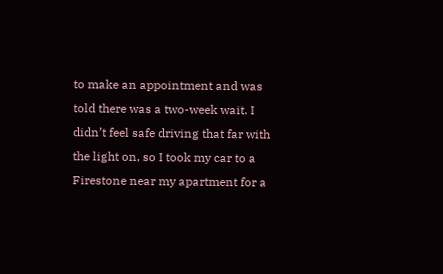to make an appointment and was told there was a two-week wait. I didn’t feel safe driving that far with the light on, so I took my car to a Firestone near my apartment for a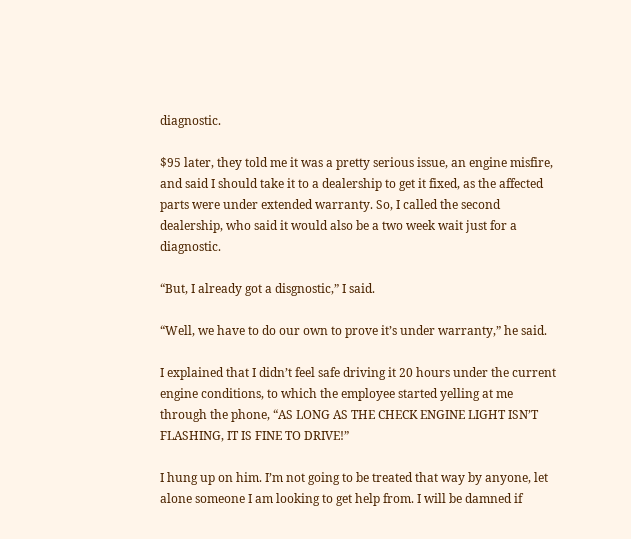diagnostic.

$95 later, they told me it was a pretty serious issue, an engine misfire, and said I should take it to a dealership to get it fixed, as the affected parts were under extended warranty. So, I called the second dealership, who said it would also be a two week wait just for a diagnostic.

“But, I already got a disgnostic,” I said.

“Well, we have to do our own to prove it’s under warranty,” he said.

I explained that I didn’t feel safe driving it 20 hours under the current engine conditions, to which the employee started yelling at me through the phone, “AS LONG AS THE CHECK ENGINE LIGHT ISN’T FLASHING, IT IS FINE TO DRIVE!”

I hung up on him. I’m not going to be treated that way by anyone, let alone someone I am looking to get help from. I will be damned if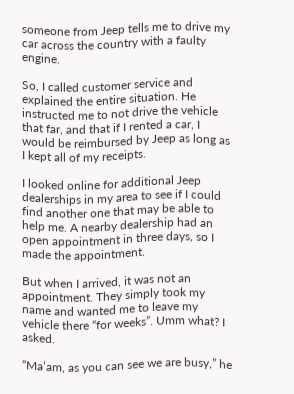someone from Jeep tells me to drive my car across the country with a faulty engine.

So, I called customer service and explained the entire situation. He instructed me to not drive the vehicle that far, and that if I rented a car, I would be reimbursed by Jeep as long as I kept all of my receipts.

I looked online for additional Jeep dealerships in my area to see if I could find another one that may be able to help me. A nearby dealership had an open appointment in three days, so I made the appointment.

But when I arrived, it was not an appointment. They simply took my name and wanted me to leave my vehicle there “for weeks”. Umm what? I asked.

“Ma’am, as you can see we are busy,” he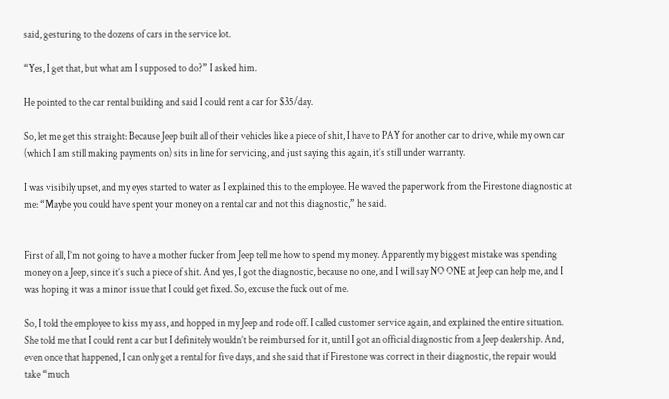said, gesturing to the dozens of cars in the service lot.

“Yes, I get that, but what am I supposed to do?” I asked him.

He pointed to the car rental building and said I could rent a car for $35/day.

So, let me get this straight: Because Jeep built all of their vehicles like a piece of shit, I have to PAY for another car to drive, while my own car (which I am still making payments on) sits in line for servicing, and just saying this again, it’s still under warranty.

I was visibily upset, and my eyes started to water as I explained this to the employee. He waved the paperwork from the Firestone diagnostic at me: “Maybe you could have spent your money on a rental car and not this diagnostic,” he said.


First of all, I’m not going to have a mother fucker from Jeep tell me how to spend my money. Apparently my biggest mistake was spending money on a Jeep, since it’s such a piece of shit. And yes, I got the diagnostic, because no one, and I will say NO ONE at Jeep can help me, and I was hoping it was a minor issue that I could get fixed. So, excuse the fuck out of me.

So, I told the employee to kiss my ass, and hopped in my Jeep and rode off. I called customer service again, and explained the entire situation. She told me that I could rent a car but I definitely wouldn’t be reimbursed for it, until I got an official diagnostic from a Jeep dealership. And, even once that happened, I can only get a rental for five days, and she said that if Firestone was correct in their diagnostic, the repair would take “much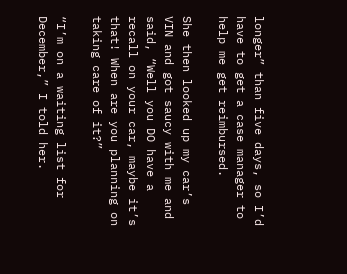longer” than five days, so I’d have to get a case manager to help me get reimbursed.

She then looked up my car’s VIN and got saucy with me and said, “Well you DO have a recall on your car, maybe it’s that! When are you planning on taking care of it?”

“I’m on a waiting list for December,” I told her.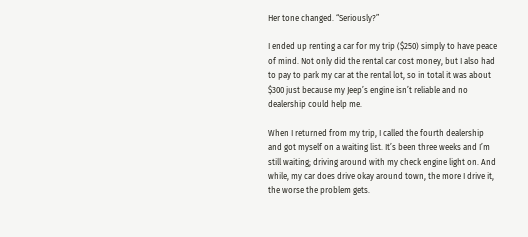Her tone changed. “Seriously?”

I ended up renting a car for my trip ($250) simply to have peace of mind. Not only did the rental car cost money, but I also had to pay to park my car at the rental lot, so in total it was about $300 just because my Jeep’s engine isn’t reliable and no dealership could help me.

When I returned from my trip, I called the fourth dealership and got myself on a waiting list. It’s been three weeks and I’m still waiting; driving around with my check engine light on. And while, my car does drive okay around town, the more I drive it, the worse the problem gets.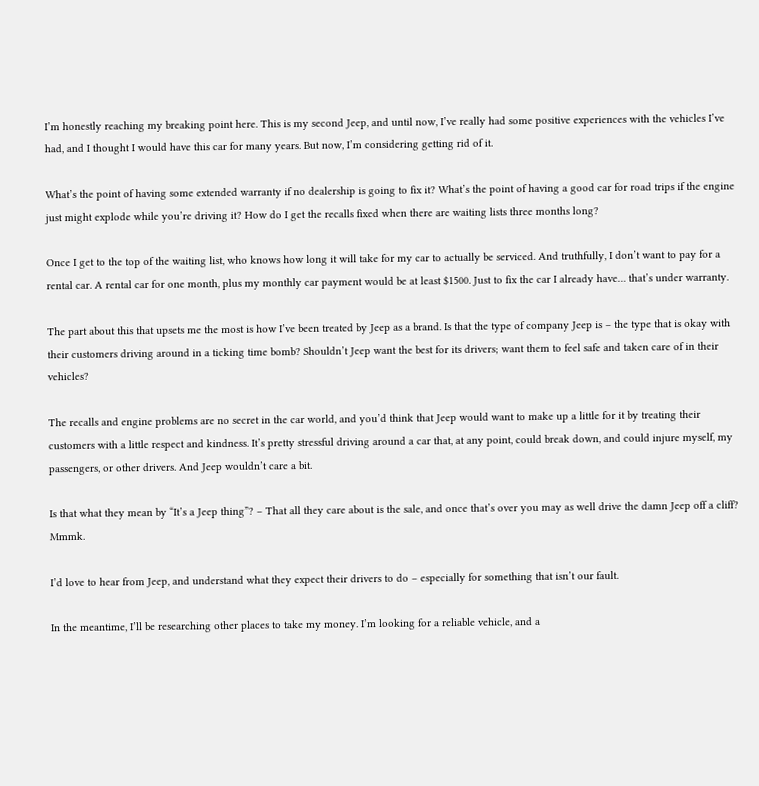I’m honestly reaching my breaking point here. This is my second Jeep, and until now, I’ve really had some positive experiences with the vehicles I’ve had, and I thought I would have this car for many years. But now, I’m considering getting rid of it.

What’s the point of having some extended warranty if no dealership is going to fix it? What’s the point of having a good car for road trips if the engine just might explode while you’re driving it? How do I get the recalls fixed when there are waiting lists three months long?

Once I get to the top of the waiting list, who knows how long it will take for my car to actually be serviced. And truthfully, I don’t want to pay for a rental car. A rental car for one month, plus my monthly car payment would be at least $1500. Just to fix the car I already have… that’s under warranty.

The part about this that upsets me the most is how I’ve been treated by Jeep as a brand. Is that the type of company Jeep is – the type that is okay with their customers driving around in a ticking time bomb? Shouldn’t Jeep want the best for its drivers; want them to feel safe and taken care of in their vehicles?

The recalls and engine problems are no secret in the car world, and you’d think that Jeep would want to make up a little for it by treating their customers with a little respect and kindness. It’s pretty stressful driving around a car that, at any point, could break down, and could injure myself, my passengers, or other drivers. And Jeep wouldn’t care a bit.

Is that what they mean by “It’s a Jeep thing”? – That all they care about is the sale, and once that’s over you may as well drive the damn Jeep off a cliff? Mmmk.

I’d love to hear from Jeep, and understand what they expect their drivers to do – especially for something that isn’t our fault.

In the meantime, I’ll be researching other places to take my money. I’m looking for a reliable vehicle, and a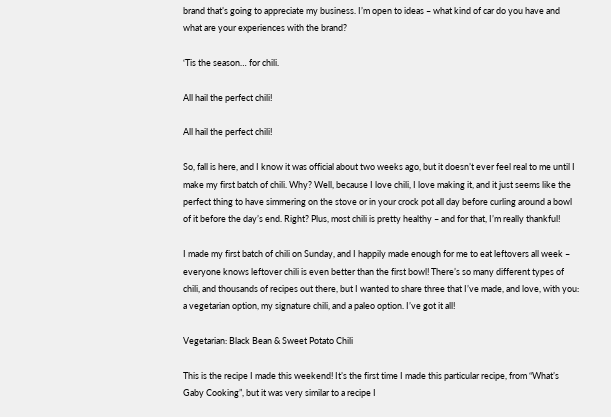brand that’s going to appreciate my business. I’m open to ideas – what kind of car do you have and what are your experiences with the brand?

‘Tis the season… for chili.

All hail the perfect chili!

All hail the perfect chili!

So, fall is here, and I know it was official about two weeks ago, but it doesn’t ever feel real to me until I make my first batch of chili. Why? Well, because I love chili, I love making it, and it just seems like the perfect thing to have simmering on the stove or in your crock pot all day before curling around a bowl of it before the day’s end. Right? Plus, most chili is pretty healthy – and for that, I’m really thankful!

I made my first batch of chili on Sunday, and I happily made enough for me to eat leftovers all week – everyone knows leftover chili is even better than the first bowl! There’s so many different types of chili, and thousands of recipes out there, but I wanted to share three that I’ve made, and love, with you: a vegetarian option, my signature chili, and a paleo option. I’ve got it all!

Vegetarian: Black Bean & Sweet Potato Chili

This is the recipe I made this weekend! It’s the first time I made this particular recipe, from “What’s Gaby Cooking”, but it was very similar to a recipe I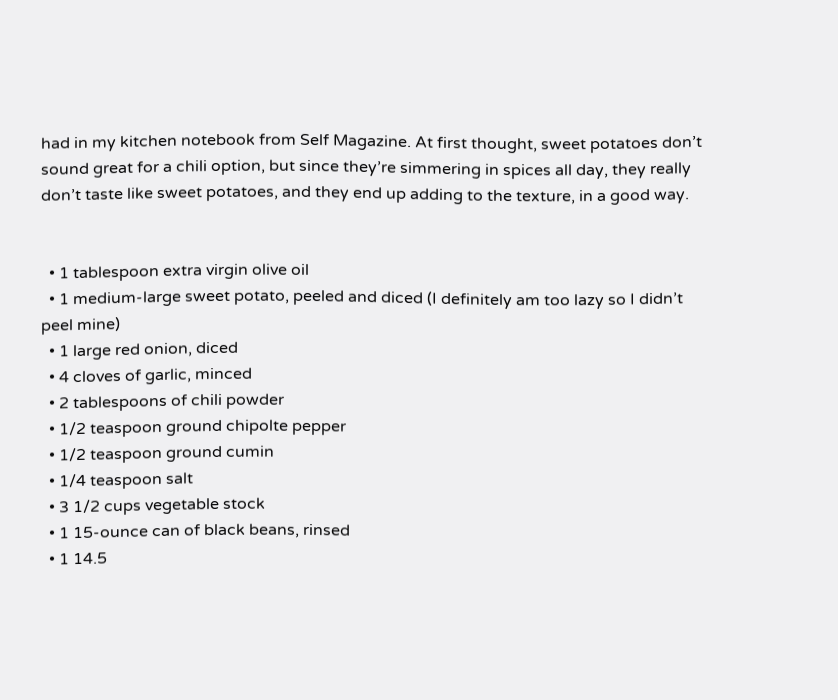had in my kitchen notebook from Self Magazine. At first thought, sweet potatoes don’t sound great for a chili option, but since they’re simmering in spices all day, they really don’t taste like sweet potatoes, and they end up adding to the texture, in a good way.


  • 1 tablespoon extra virgin olive oil
  • 1 medium-large sweet potato, peeled and diced (I definitely am too lazy so I didn’t peel mine)
  • 1 large red onion, diced
  • 4 cloves of garlic, minced
  • 2 tablespoons of chili powder
  • 1/2 teaspoon ground chipolte pepper
  • 1/2 teaspoon ground cumin
  • 1/4 teaspoon salt
  • 3 1/2 cups vegetable stock
  • 1 15-ounce can of black beans, rinsed
  • 1 14.5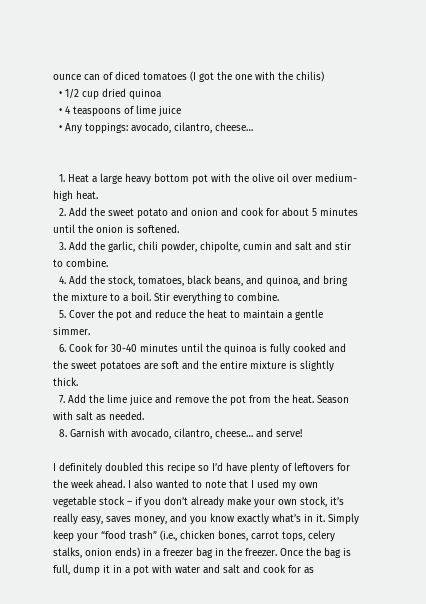ounce can of diced tomatoes (I got the one with the chilis)
  • 1/2 cup dried quinoa
  • 4 teaspoons of lime juice
  • Any toppings: avocado, cilantro, cheese…


  1. Heat a large heavy bottom pot with the olive oil over medium-high heat.
  2. Add the sweet potato and onion and cook for about 5 minutes until the onion is softened.
  3. Add the garlic, chili powder, chipolte, cumin and salt and stir to combine.
  4. Add the stock, tomatoes, black beans, and quinoa, and bring the mixture to a boil. Stir everything to combine.
  5. Cover the pot and reduce the heat to maintain a gentle simmer.
  6. Cook for 30-40 minutes until the quinoa is fully cooked and the sweet potatoes are soft and the entire mixture is slightly thick.
  7. Add the lime juice and remove the pot from the heat. Season with salt as needed.
  8. Garnish with avocado, cilantro, cheese… and serve!

I definitely doubled this recipe so I’d have plenty of leftovers for the week ahead. I also wanted to note that I used my own vegetable stock – if you don’t already make your own stock, it’s really easy, saves money, and you know exactly what’s in it. Simply keep your “food trash” (i.e., chicken bones, carrot tops, celery stalks, onion ends) in a freezer bag in the freezer. Once the bag is full, dump it in a pot with water and salt and cook for as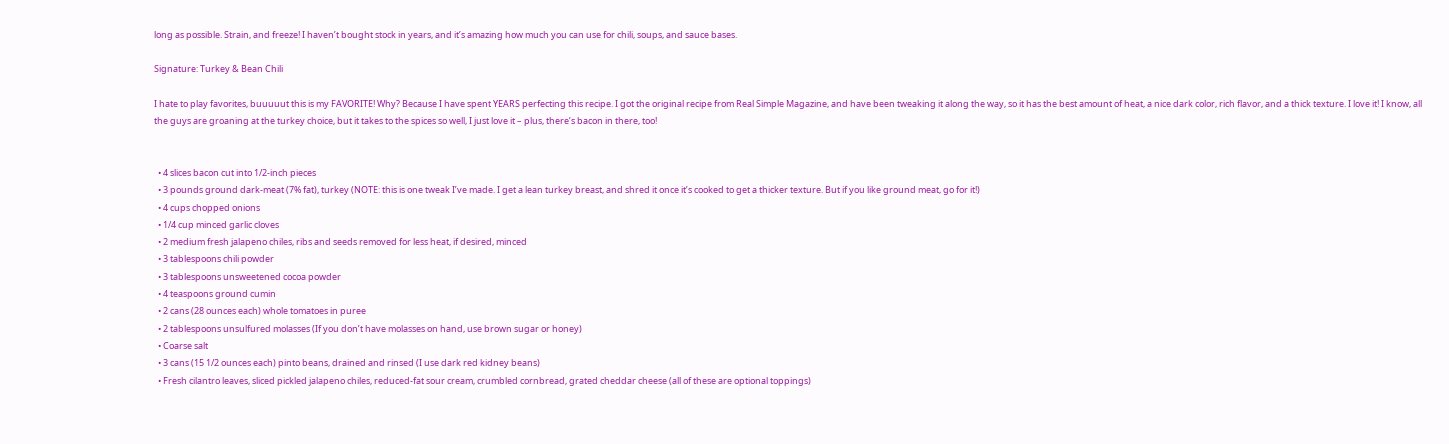long as possible. Strain, and freeze! I haven’t bought stock in years, and it’s amazing how much you can use for chili, soups, and sauce bases.

Signature: Turkey & Bean Chili

I hate to play favorites, buuuuut this is my FAVORITE! Why? Because I have spent YEARS perfecting this recipe. I got the original recipe from Real Simple Magazine, and have been tweaking it along the way, so it has the best amount of heat, a nice dark color, rich flavor, and a thick texture. I love it! I know, all the guys are groaning at the turkey choice, but it takes to the spices so well, I just love it – plus, there’s bacon in there, too!


  • 4 slices bacon cut into 1/2-inch pieces
  • 3 pounds ground dark-meat (7% fat), turkey (NOTE: this is one tweak I’ve made. I get a lean turkey breast, and shred it once it’s cooked to get a thicker texture. But if you like ground meat, go for it!)
  • 4 cups chopped onions
  • 1/4 cup minced garlic cloves
  • 2 medium fresh jalapeno chiles, ribs and seeds removed for less heat, if desired, minced
  • 3 tablespoons chili powder
  • 3 tablespoons unsweetened cocoa powder
  • 4 teaspoons ground cumin
  • 2 cans (28 ounces each) whole tomatoes in puree
  • 2 tablespoons unsulfured molasses (If you don’t have molasses on hand, use brown sugar or honey)
  • Coarse salt
  • 3 cans (15 1/2 ounces each) pinto beans, drained and rinsed (I use dark red kidney beans)
  • Fresh cilantro leaves, sliced pickled jalapeno chiles, reduced-fat sour cream, crumbled cornbread, grated cheddar cheese (all of these are optional toppings)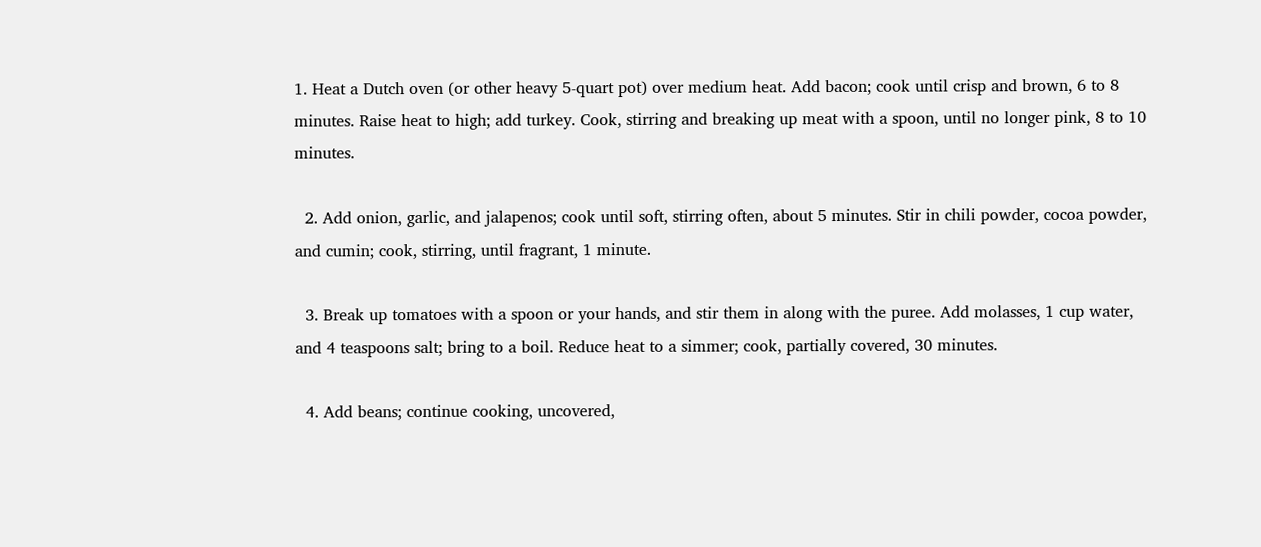1. Heat a Dutch oven (or other heavy 5-quart pot) over medium heat. Add bacon; cook until crisp and brown, 6 to 8 minutes. Raise heat to high; add turkey. Cook, stirring and breaking up meat with a spoon, until no longer pink, 8 to 10 minutes.

  2. Add onion, garlic, and jalapenos; cook until soft, stirring often, about 5 minutes. Stir in chili powder, cocoa powder, and cumin; cook, stirring, until fragrant, 1 minute.

  3. Break up tomatoes with a spoon or your hands, and stir them in along with the puree. Add molasses, 1 cup water, and 4 teaspoons salt; bring to a boil. Reduce heat to a simmer; cook, partially covered, 30 minutes.

  4. Add beans; continue cooking, uncovered,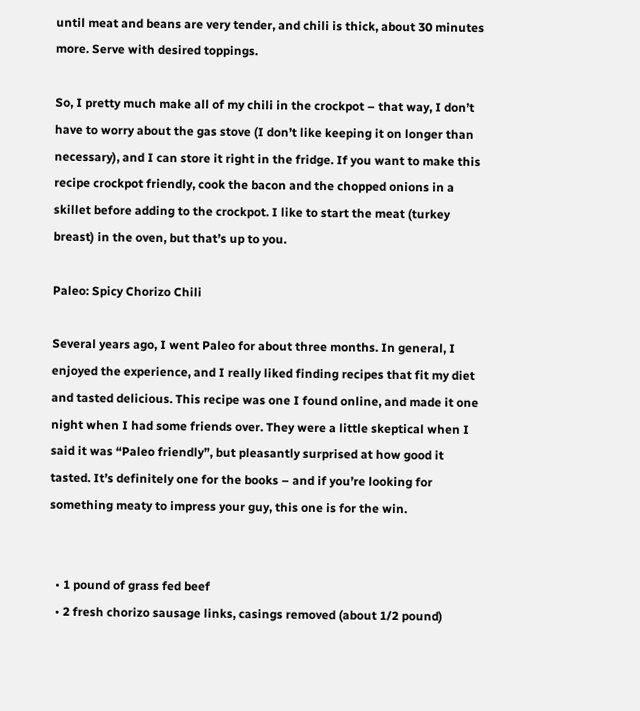until meat and beans are very tender, and chili is thick, about 30 minutes more. Serve with desired toppings.

So, I pretty much make all of my chili in the crockpot – that way, I don’t have to worry about the gas stove (I don’t like keeping it on longer than necessary), and I can store it right in the fridge. If you want to make this recipe crockpot friendly, cook the bacon and the chopped onions in a skillet before adding to the crockpot. I like to start the meat (turkey breast) in the oven, but that’s up to you.

Paleo: Spicy Chorizo Chili

Several years ago, I went Paleo for about three months. In general, I enjoyed the experience, and I really liked finding recipes that fit my diet and tasted delicious. This recipe was one I found online, and made it one night when I had some friends over. They were a little skeptical when I said it was “Paleo friendly”, but pleasantly surprised at how good it tasted. It’s definitely one for the books – and if you’re looking for something meaty to impress your guy, this one is for the win.


  • 1 pound of grass fed beef
  • 2 fresh chorizo sausage links, casings removed (about 1/2 pound)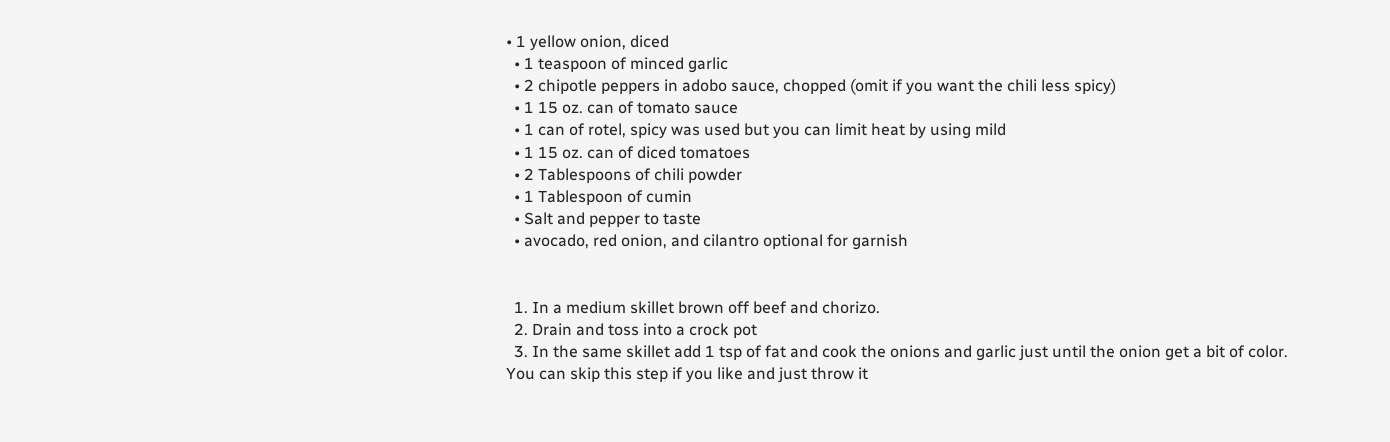• 1 yellow onion, diced
  • 1 teaspoon of minced garlic
  • 2 chipotle peppers in adobo sauce, chopped (omit if you want the chili less spicy)
  • 1 15 oz. can of tomato sauce
  • 1 can of rotel, spicy was used but you can limit heat by using mild
  • 1 15 oz. can of diced tomatoes
  • 2 Tablespoons of chili powder
  • 1 Tablespoon of cumin
  • Salt and pepper to taste
  • avocado, red onion, and cilantro optional for garnish


  1. In a medium skillet brown off beef and chorizo.
  2. Drain and toss into a crock pot
  3. In the same skillet add 1 tsp of fat and cook the onions and garlic just until the onion get a bit of color. You can skip this step if you like and just throw it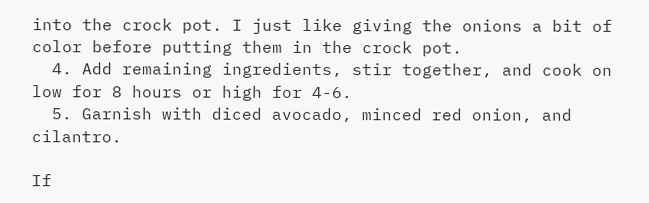into the crock pot. I just like giving the onions a bit of color before putting them in the crock pot.
  4. Add remaining ingredients, stir together, and cook on low for 8 hours or high for 4-6.
  5. Garnish with diced avocado, minced red onion, and cilantro.

If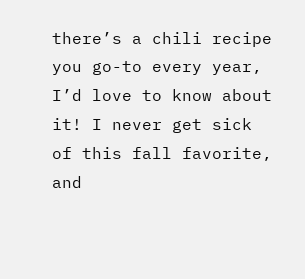there’s a chili recipe you go-to every year, I’d love to know about it! I never get sick of this fall favorite, and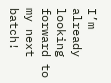I’m already looking forward to my next batch!